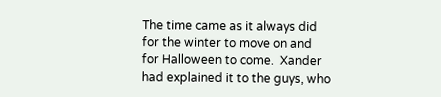The time came as it always did for the winter to move on and for Halloween to come.  Xander had explained it to the guys, who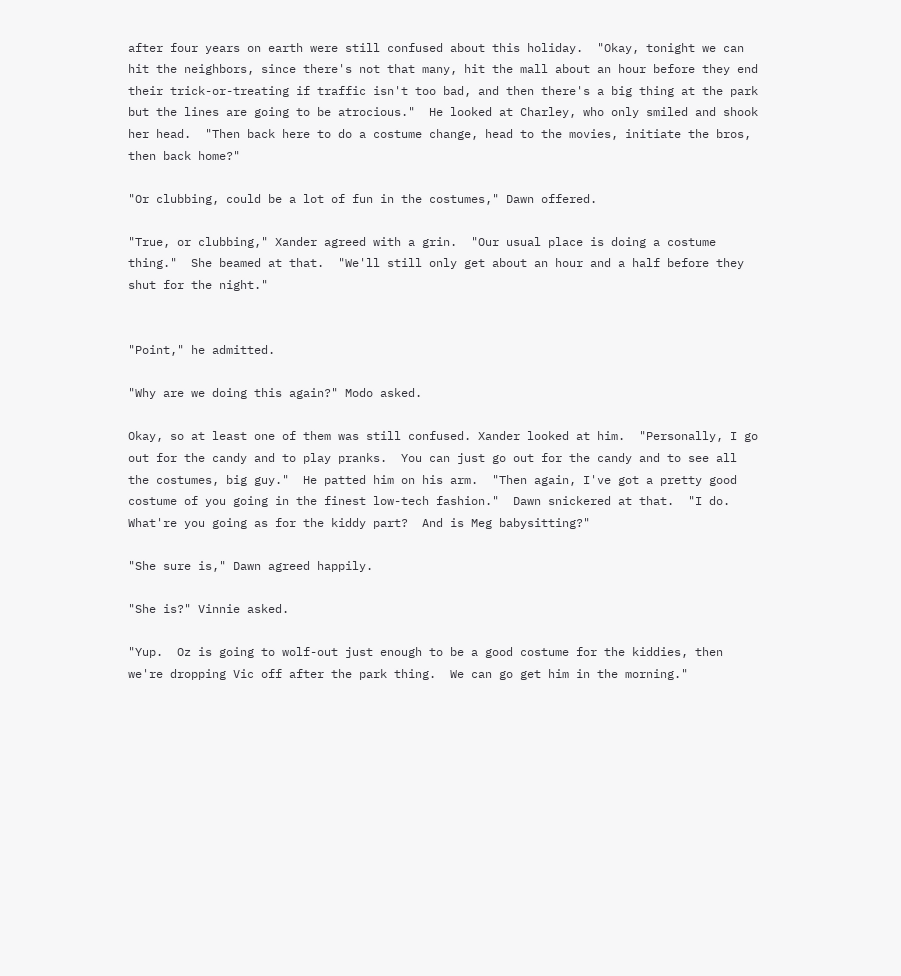after four years on earth were still confused about this holiday.  "Okay, tonight we can hit the neighbors, since there's not that many, hit the mall about an hour before they end their trick-or-treating if traffic isn't too bad, and then there's a big thing at the park but the lines are going to be atrocious."  He looked at Charley, who only smiled and shook her head.  "Then back here to do a costume change, head to the movies, initiate the bros, then back home?"

"Or clubbing, could be a lot of fun in the costumes," Dawn offered.

"True, or clubbing," Xander agreed with a grin.  "Our usual place is doing a costume thing."  She beamed at that.  "We'll still only get about an hour and a half before they shut for the night."


"Point," he admitted.

"Why are we doing this again?" Modo asked.

Okay, so at least one of them was still confused. Xander looked at him.  "Personally, I go out for the candy and to play pranks.  You can just go out for the candy and to see all the costumes, big guy."  He patted him on his arm.  "Then again, I've got a pretty good costume of you going in the finest low-tech fashion."  Dawn snickered at that.  "I do. What're you going as for the kiddy part?  And is Meg babysitting?"

"She sure is," Dawn agreed happily.

"She is?" Vinnie asked.

"Yup.  Oz is going to wolf-out just enough to be a good costume for the kiddies, then we're dropping Vic off after the park thing.  We can go get him in the morning."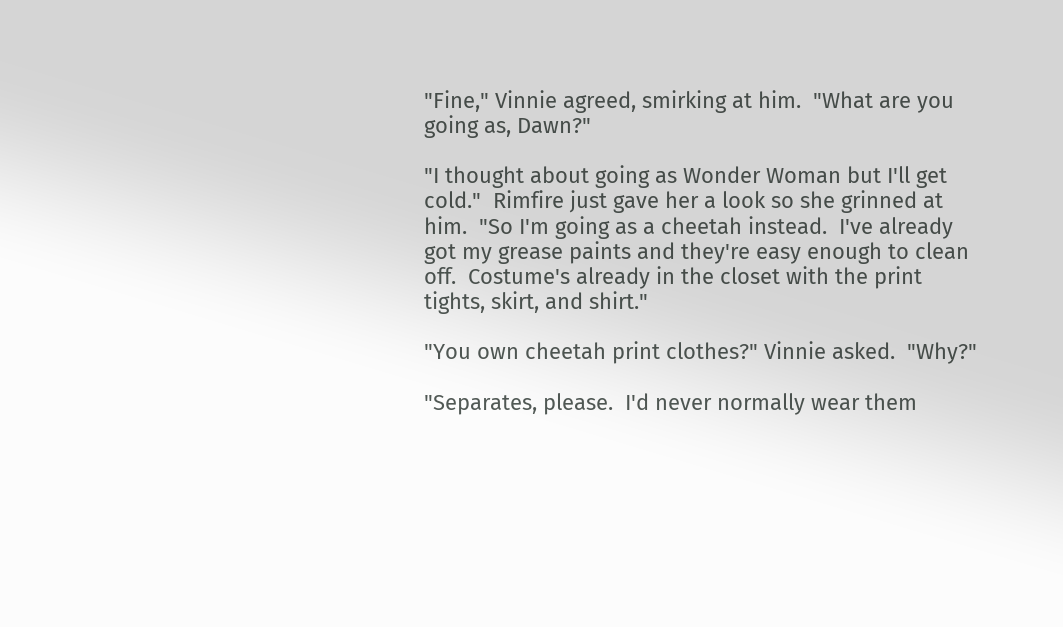"Fine," Vinnie agreed, smirking at him.  "What are you going as, Dawn?"

"I thought about going as Wonder Woman but I'll get cold."  Rimfire just gave her a look so she grinned at him.  "So I'm going as a cheetah instead.  I've already got my grease paints and they're easy enough to clean off.  Costume's already in the closet with the print tights, skirt, and shirt."

"You own cheetah print clothes?" Vinnie asked.  "Why?"

"Separates, please.  I'd never normally wear them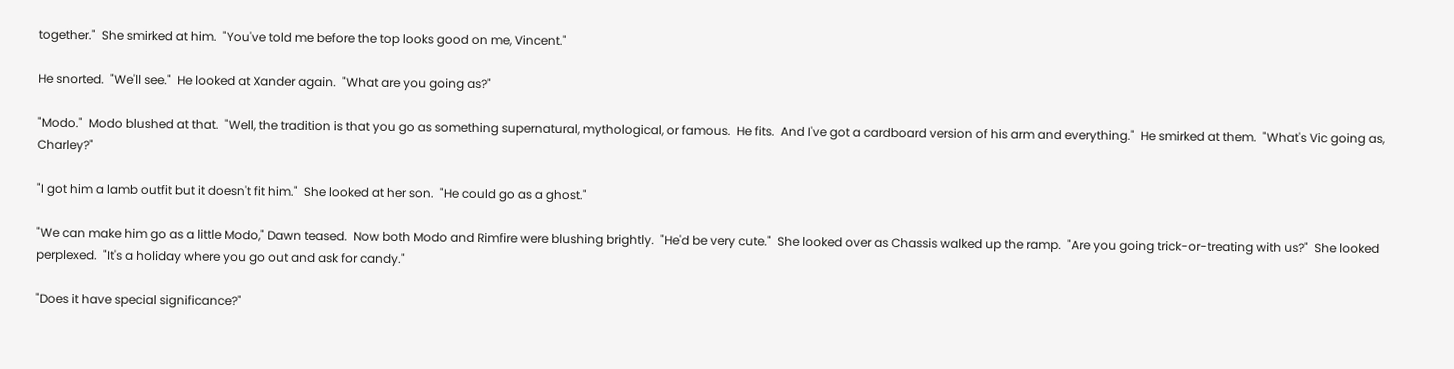together."  She smirked at him.  "You've told me before the top looks good on me, Vincent."

He snorted.  "We'll see."  He looked at Xander again.  "What are you going as?"

"Modo."  Modo blushed at that.  "Well, the tradition is that you go as something supernatural, mythological, or famous.  He fits.  And I've got a cardboard version of his arm and everything."  He smirked at them.  "What's Vic going as, Charley?"

"I got him a lamb outfit but it doesn't fit him."  She looked at her son.  "He could go as a ghost."

"We can make him go as a little Modo," Dawn teased.  Now both Modo and Rimfire were blushing brightly.  "He'd be very cute."  She looked over as Chassis walked up the ramp.  "Are you going trick-or-treating with us?"  She looked perplexed.  "It's a holiday where you go out and ask for candy."

"Does it have special significance?"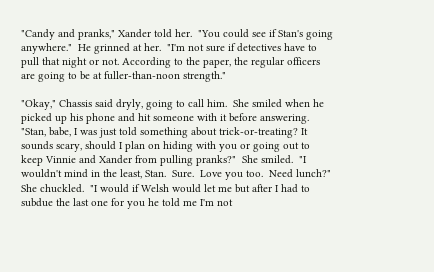"Candy and pranks," Xander told her.  "You could see if Stan's going anywhere."  He grinned at her.  "I'm not sure if detectives have to pull that night or not. According to the paper, the regular officers are going to be at fuller-than-noon strength."

"Okay," Chassis said dryly, going to call him.  She smiled when he picked up his phone and hit someone with it before answering.  "Stan, babe, I was just told something about trick-or-treating? It sounds scary, should I plan on hiding with you or going out to keep Vinnie and Xander from pulling pranks?"  She smiled.  "I wouldn't mind in the least, Stan.  Sure.  Love you too.  Need lunch?"  She chuckled.  "I would if Welsh would let me but after I had to subdue the last one for you he told me I'm not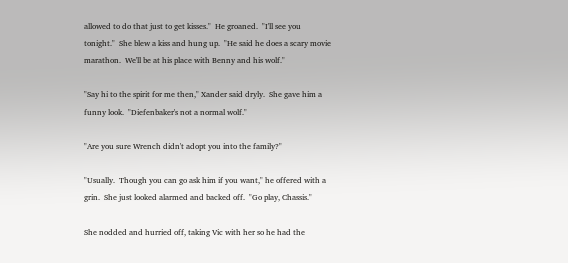allowed to do that just to get kisses."  He groaned.  "I'll see you tonight."  She blew a kiss and hung up.  "He said he does a scary movie marathon.  We'll be at his place with Benny and his wolf."

"Say hi to the spirit for me then," Xander said dryly.  She gave him a funny look.  "Diefenbaker's not a normal wolf."

"Are you sure Wrench didn't adopt you into the family?"

"Usually.  Though you can go ask him if you want," he offered with a grin.  She just looked alarmed and backed off.  "Go play, Chassis."

She nodded and hurried off, taking Vic with her so he had the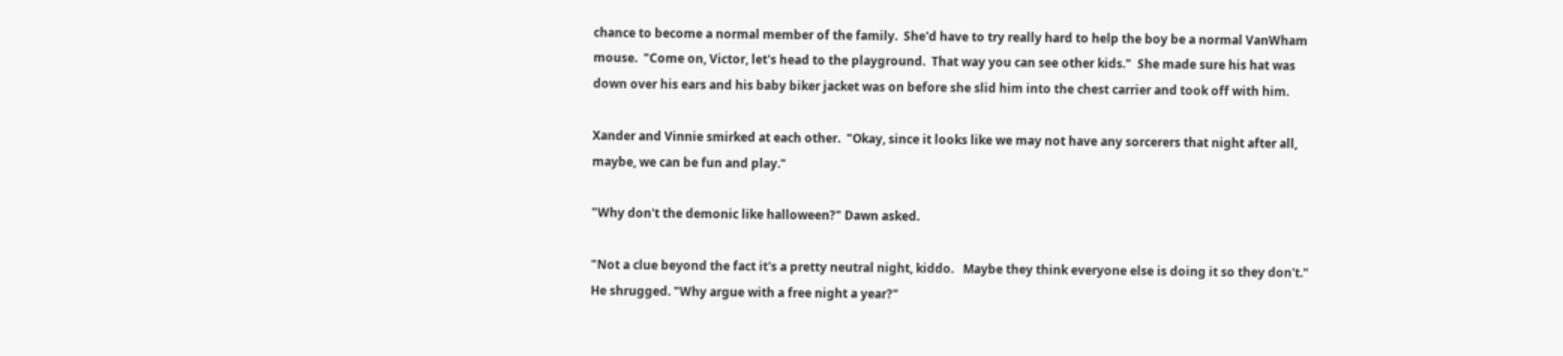chance to become a normal member of the family.  She'd have to try really hard to help the boy be a normal VanWham mouse.  "Come on, Victor, let's head to the playground.  That way you can see other kids."  She made sure his hat was down over his ears and his baby biker jacket was on before she slid him into the chest carrier and took off with him.

Xander and Vinnie smirked at each other.  "Okay, since it looks like we may not have any sorcerers that night after all, maybe, we can be fun and play."

"Why don't the demonic like halloween?" Dawn asked.

"Not a clue beyond the fact it's a pretty neutral night, kiddo.   Maybe they think everyone else is doing it so they don't."  He shrugged. "Why argue with a free night a year?"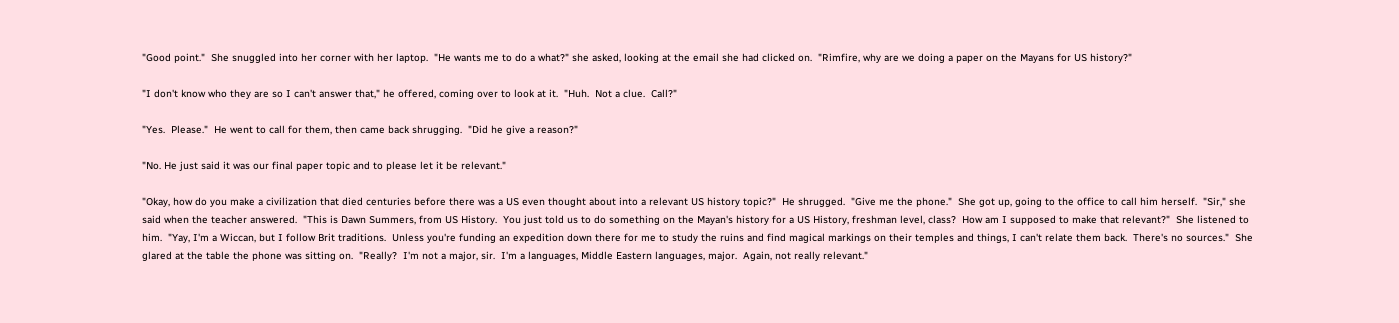"Good point."  She snuggled into her corner with her laptop.  "He wants me to do a what?" she asked, looking at the email she had clicked on.  "Rimfire, why are we doing a paper on the Mayans for US history?"

"I don't know who they are so I can't answer that," he offered, coming over to look at it.  "Huh.  Not a clue.  Call?"

"Yes.  Please."  He went to call for them, then came back shrugging.  "Did he give a reason?"

"No. He just said it was our final paper topic and to please let it be relevant."

"Okay, how do you make a civilization that died centuries before there was a US even thought about into a relevant US history topic?"  He shrugged.  "Give me the phone."  She got up, going to the office to call him herself.  "Sir," she said when the teacher answered.  "This is Dawn Summers, from US History.  You just told us to do something on the Mayan's history for a US History, freshman level, class?  How am I supposed to make that relevant?"  She listened to him.  "Yay, I'm a Wiccan, but I follow Brit traditions.  Unless you're funding an expedition down there for me to study the ruins and find magical markings on their temples and things, I can't relate them back.  There's no sources."  She glared at the table the phone was sitting on.  "Really?  I'm not a major, sir.  I'm a languages, Middle Eastern languages, major.  Again, not really relevant."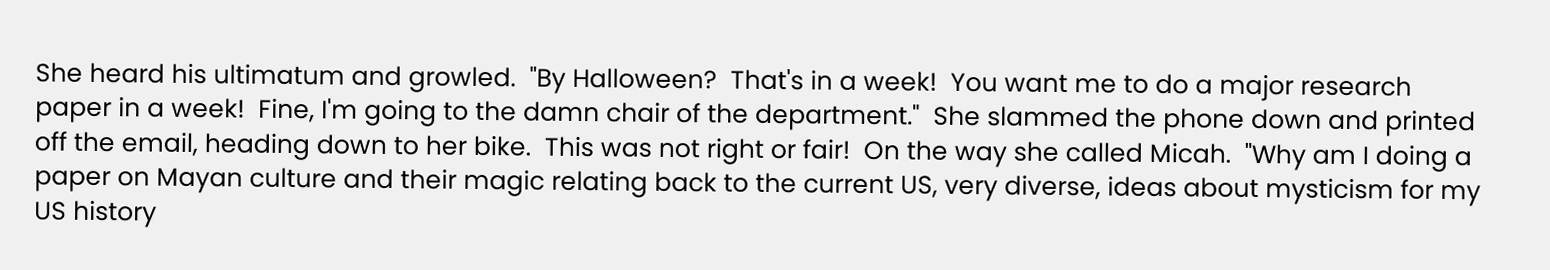She heard his ultimatum and growled.  "By Halloween?  That's in a week!  You want me to do a major research paper in a week!  Fine, I'm going to the damn chair of the department."  She slammed the phone down and printed off the email, heading down to her bike.  This was not right or fair!  On the way she called Micah.  "Why am I doing a paper on Mayan culture and their magic relating back to the current US, very diverse, ideas about mysticism for my US history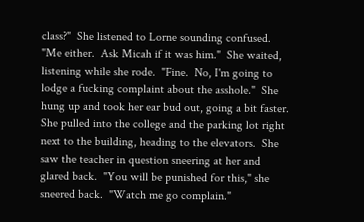class?"  She listened to Lorne sounding confused.  "Me either.  Ask Micah if it was him."  She waited, listening while she rode.  "Fine.  No, I'm going to lodge a fucking complaint about the asshole."  She hung up and took her ear bud out, going a bit faster.  She pulled into the college and the parking lot right next to the building, heading to the elevators.  She saw the teacher in question sneering at her and glared back.  "You will be punished for this," she sneered back.  "Watch me go complain."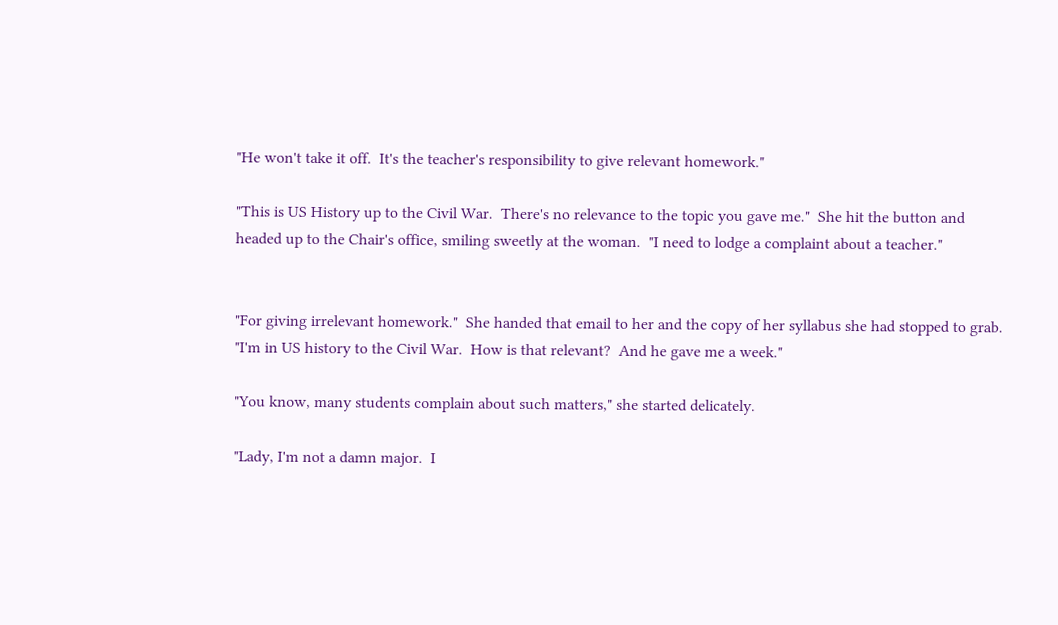"He won't take it off.  It's the teacher's responsibility to give relevant homework."

"This is US History up to the Civil War.  There's no relevance to the topic you gave me."  She hit the button and headed up to the Chair's office, smiling sweetly at the woman.  "I need to lodge a complaint about a teacher."


"For giving irrelevant homework."  She handed that email to her and the copy of her syllabus she had stopped to grab.  "I'm in US history to the Civil War.  How is that relevant?  And he gave me a week."

"You know, many students complain about such matters," she started delicately.

"Lady, I'm not a damn major.  I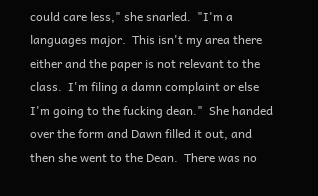could care less," she snarled.  "I'm a languages major.  This isn't my area there either and the paper is not relevant to the class.  I'm filing a damn complaint or else I'm going to the fucking dean."  She handed over the form and Dawn filled it out, and then she went to the Dean.  There was no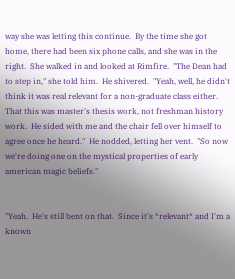way she was letting this continue.  By the time she got home, there had been six phone calls, and she was in the right.  She walked in and looked at Rimfire.  "The Dean had to step in," she told him.  He shivered.  "Yeah, well, he didn't think it was real relevant for a non-graduate class either.  That this was master's thesis work, not freshman history work.  He sided with me and the chair fell over himself to agree once he heard."  He nodded, letting her vent.  "So now we're doing one on the mystical properties of early american magic beliefs."


"Yeah.  He's still bent on that.  Since it's *relevant* and I'm a known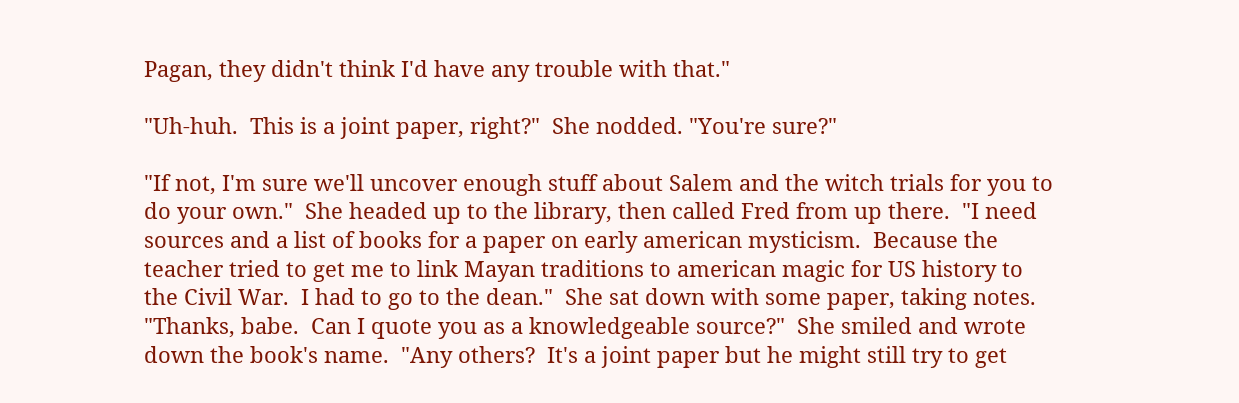Pagan, they didn't think I'd have any trouble with that."

"Uh-huh.  This is a joint paper, right?"  She nodded. "You're sure?"

"If not, I'm sure we'll uncover enough stuff about Salem and the witch trials for you to do your own."  She headed up to the library, then called Fred from up there.  "I need sources and a list of books for a paper on early american mysticism.  Because the teacher tried to get me to link Mayan traditions to american magic for US history to the Civil War.  I had to go to the dean."  She sat down with some paper, taking notes.  "Thanks, babe.  Can I quote you as a knowledgeable source?"  She smiled and wrote down the book's name.  "Any others?  It's a joint paper but he might still try to get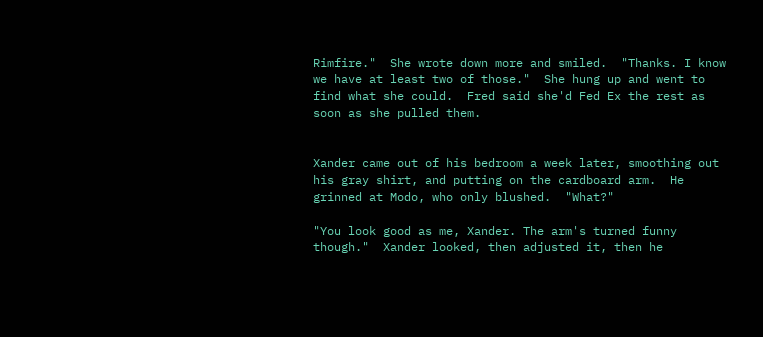Rimfire."  She wrote down more and smiled.  "Thanks. I know we have at least two of those."  She hung up and went to find what she could.  Fred said she'd Fed Ex the rest as soon as she pulled them.


Xander came out of his bedroom a week later, smoothing out his gray shirt, and putting on the cardboard arm.  He grinned at Modo, who only blushed.  "What?"

"You look good as me, Xander. The arm's turned funny though."  Xander looked, then adjusted it, then he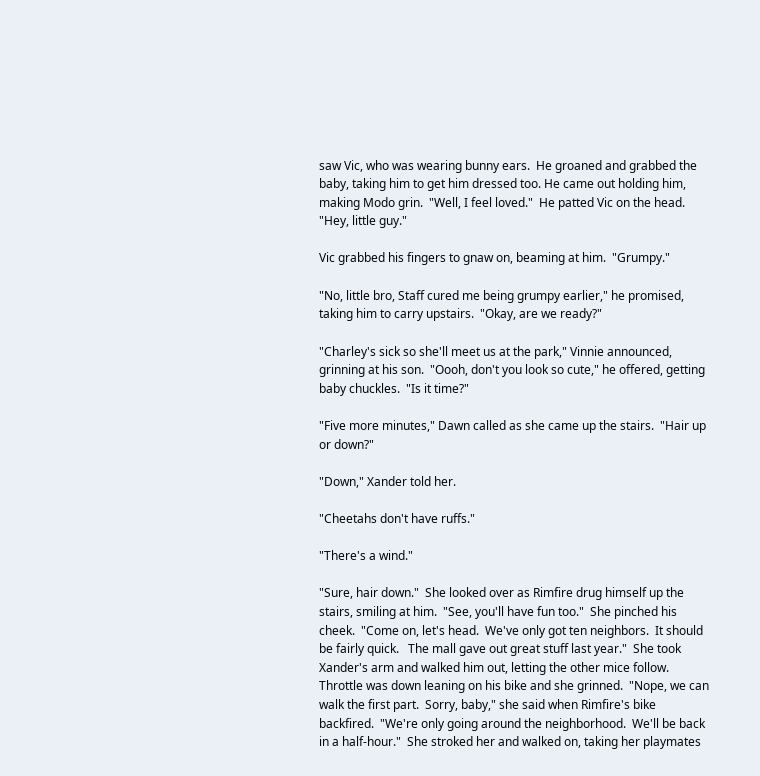saw Vic, who was wearing bunny ears.  He groaned and grabbed the baby, taking him to get him dressed too. He came out holding him, making Modo grin.  "Well, I feel loved."  He patted Vic on the head.  "Hey, little guy."

Vic grabbed his fingers to gnaw on, beaming at him.  "Grumpy."

"No, little bro, Staff cured me being grumpy earlier," he promised, taking him to carry upstairs.  "Okay, are we ready?"

"Charley's sick so she'll meet us at the park," Vinnie announced, grinning at his son.  "Oooh, don't you look so cute," he offered, getting baby chuckles.  "Is it time?"

"Five more minutes," Dawn called as she came up the stairs.  "Hair up or down?"

"Down," Xander told her.

"Cheetahs don't have ruffs."

"There's a wind."

"Sure, hair down."  She looked over as Rimfire drug himself up the stairs, smiling at him.  "See, you'll have fun too."  She pinched his cheek.  "Come on, let's head.  We've only got ten neighbors.  It should be fairly quick.   The mall gave out great stuff last year."  She took Xander's arm and walked him out, letting the other mice follow.  Throttle was down leaning on his bike and she grinned.  "Nope, we can walk the first part.  Sorry, baby," she said when Rimfire's bike backfired.  "We're only going around the neighborhood.  We'll be back in a half-hour."  She stroked her and walked on, taking her playmates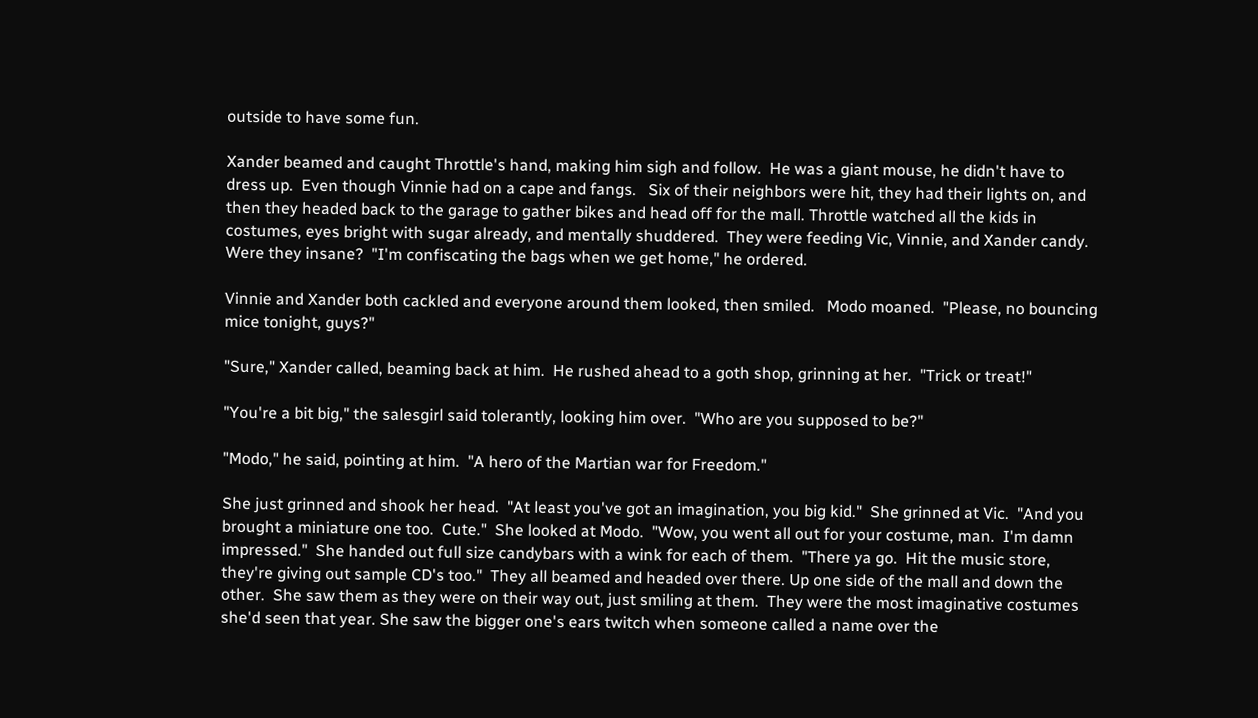outside to have some fun.

Xander beamed and caught Throttle's hand, making him sigh and follow.  He was a giant mouse, he didn't have to dress up.  Even though Vinnie had on a cape and fangs.   Six of their neighbors were hit, they had their lights on, and then they headed back to the garage to gather bikes and head off for the mall. Throttle watched all the kids in costumes, eyes bright with sugar already, and mentally shuddered.  They were feeding Vic, Vinnie, and Xander candy.  Were they insane?  "I'm confiscating the bags when we get home," he ordered.

Vinnie and Xander both cackled and everyone around them looked, then smiled.   Modo moaned.  "Please, no bouncing mice tonight, guys?"

"Sure," Xander called, beaming back at him.  He rushed ahead to a goth shop, grinning at her.  "Trick or treat!"

"You're a bit big," the salesgirl said tolerantly, looking him over.  "Who are you supposed to be?"

"Modo," he said, pointing at him.  "A hero of the Martian war for Freedom."

She just grinned and shook her head.  "At least you've got an imagination, you big kid."  She grinned at Vic.  "And you brought a miniature one too.  Cute."  She looked at Modo.  "Wow, you went all out for your costume, man.  I'm damn impressed."  She handed out full size candybars with a wink for each of them.  "There ya go.  Hit the music store, they're giving out sample CD's too."  They all beamed and headed over there. Up one side of the mall and down the other.  She saw them as they were on their way out, just smiling at them.  They were the most imaginative costumes she'd seen that year. She saw the bigger one's ears twitch when someone called a name over the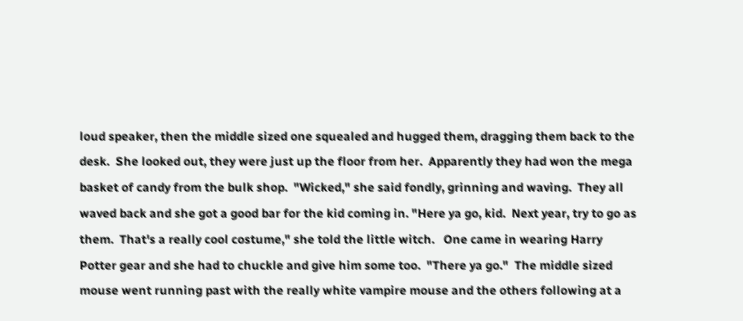loud speaker, then the middle sized one squealed and hugged them, dragging them back to the desk.  She looked out, they were just up the floor from her.  Apparently they had won the mega basket of candy from the bulk shop.  "Wicked," she said fondly, grinning and waving.  They all waved back and she got a good bar for the kid coming in. "Here ya go, kid.  Next year, try to go as them.  That's a really cool costume," she told the little witch.   One came in wearing Harry Potter gear and she had to chuckle and give him some too.  "There ya go."  The middle sized mouse went running past with the really white vampire mouse and the others following at a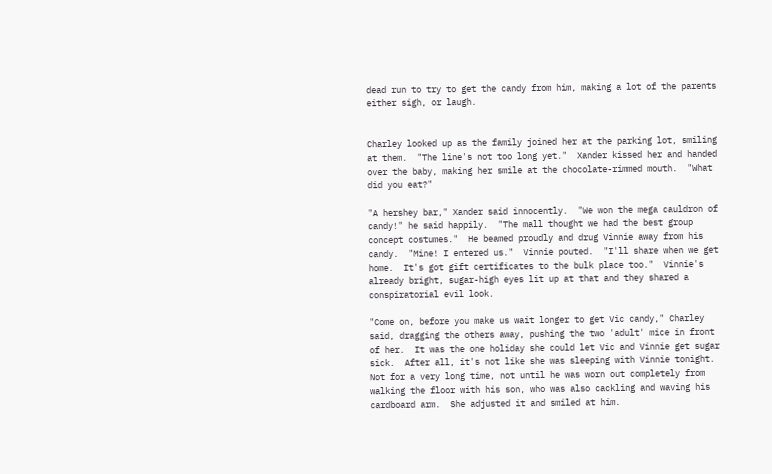dead run to try to get the candy from him, making a lot of the parents either sigh, or laugh.


Charley looked up as the family joined her at the parking lot, smiling at them.  "The line's not too long yet."  Xander kissed her and handed over the baby, making her smile at the chocolate-rimmed mouth.  "What did you eat?"

"A hershey bar," Xander said innocently.  "We won the mega cauldron of candy!" he said happily.  "The mall thought we had the best group concept costumes."  He beamed proudly and drug Vinnie away from his candy.  "Mine! I entered us."  Vinnie pouted.  "I'll share when we get home.  It's got gift certificates to the bulk place too."  Vinnie's already bright, sugar-high eyes lit up at that and they shared a conspiratorial evil look.

"Come on, before you make us wait longer to get Vic candy," Charley said, dragging the others away, pushing the two 'adult' mice in front of her.  It was the one holiday she could let Vic and Vinnie get sugar sick.  After all, it's not like she was sleeping with Vinnie tonight.  Not for a very long time, not until he was worn out completely from walking the floor with his son, who was also cackling and waving his cardboard arm.  She adjusted it and smiled at him.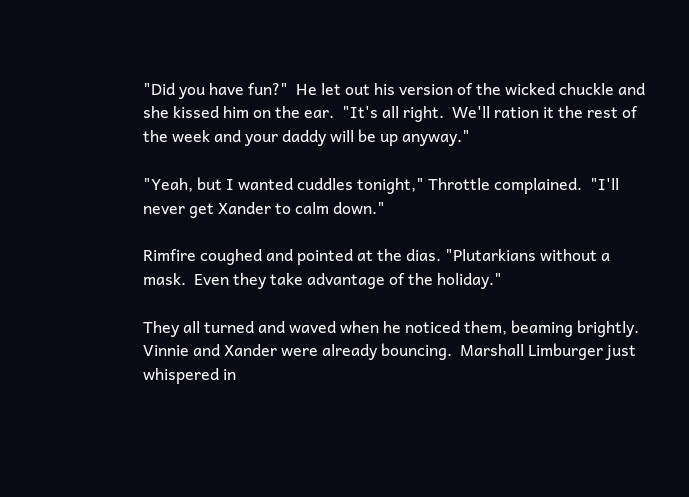"Did you have fun?"  He let out his version of the wicked chuckle and she kissed him on the ear.  "It's all right.  We'll ration it the rest of the week and your daddy will be up anyway."

"Yeah, but I wanted cuddles tonight," Throttle complained.  "I'll never get Xander to calm down."

Rimfire coughed and pointed at the dias. "Plutarkians without a mask.  Even they take advantage of the holiday."

They all turned and waved when he noticed them, beaming brightly.  Vinnie and Xander were already bouncing.  Marshall Limburger just whispered in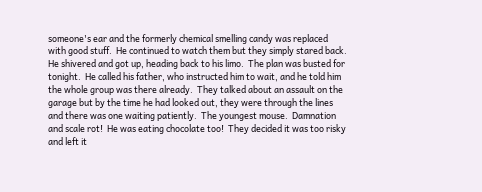someone's ear and the formerly chemical smelling candy was replaced with good stuff.  He continued to watch them but they simply stared back.  He shivered and got up, heading back to his limo.  The plan was busted for tonight.  He called his father, who instructed him to wait, and he told him the whole group was there already.  They talked about an assault on the garage but by the time he had looked out, they were through the lines and there was one waiting patiently.  The youngest mouse.  Damnation and scale rot!  He was eating chocolate too!  They decided it was too risky and left it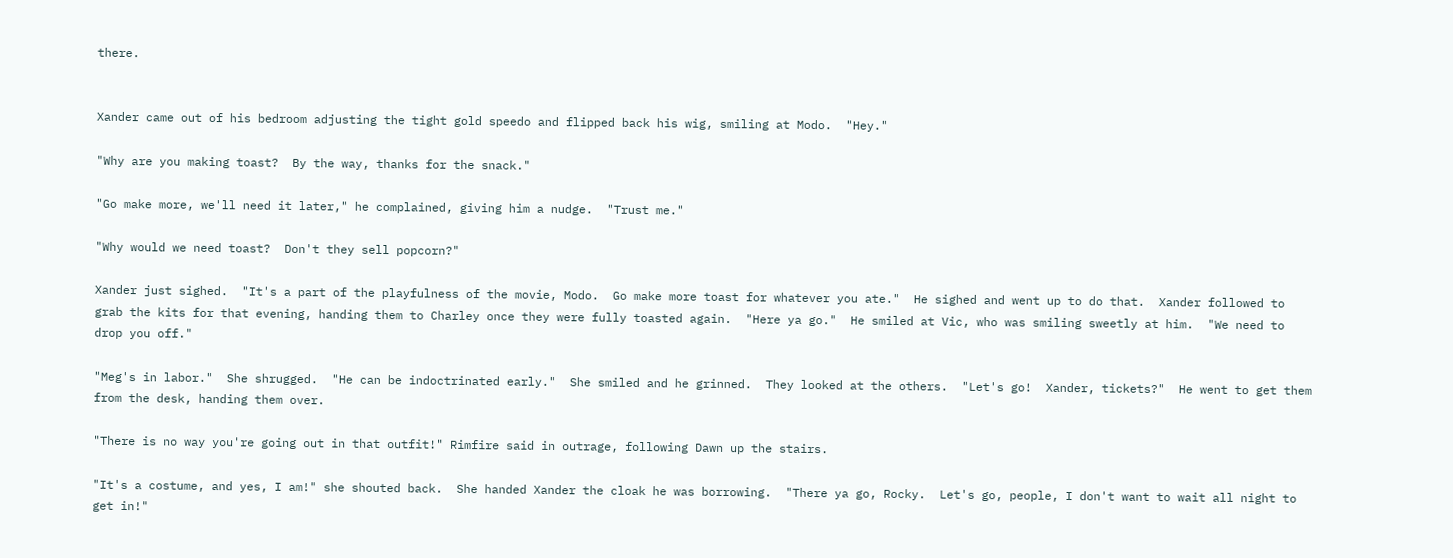there.


Xander came out of his bedroom adjusting the tight gold speedo and flipped back his wig, smiling at Modo.  "Hey."

"Why are you making toast?  By the way, thanks for the snack."

"Go make more, we'll need it later," he complained, giving him a nudge.  "Trust me."

"Why would we need toast?  Don't they sell popcorn?"

Xander just sighed.  "It's a part of the playfulness of the movie, Modo.  Go make more toast for whatever you ate."  He sighed and went up to do that.  Xander followed to grab the kits for that evening, handing them to Charley once they were fully toasted again.  "Here ya go."  He smiled at Vic, who was smiling sweetly at him.  "We need to drop you off."

"Meg's in labor."  She shrugged.  "He can be indoctrinated early."  She smiled and he grinned.  They looked at the others.  "Let's go!  Xander, tickets?"  He went to get them from the desk, handing them over.

"There is no way you're going out in that outfit!" Rimfire said in outrage, following Dawn up the stairs.

"It's a costume, and yes, I am!" she shouted back.  She handed Xander the cloak he was borrowing.  "There ya go, Rocky.  Let's go, people, I don't want to wait all night to get in!"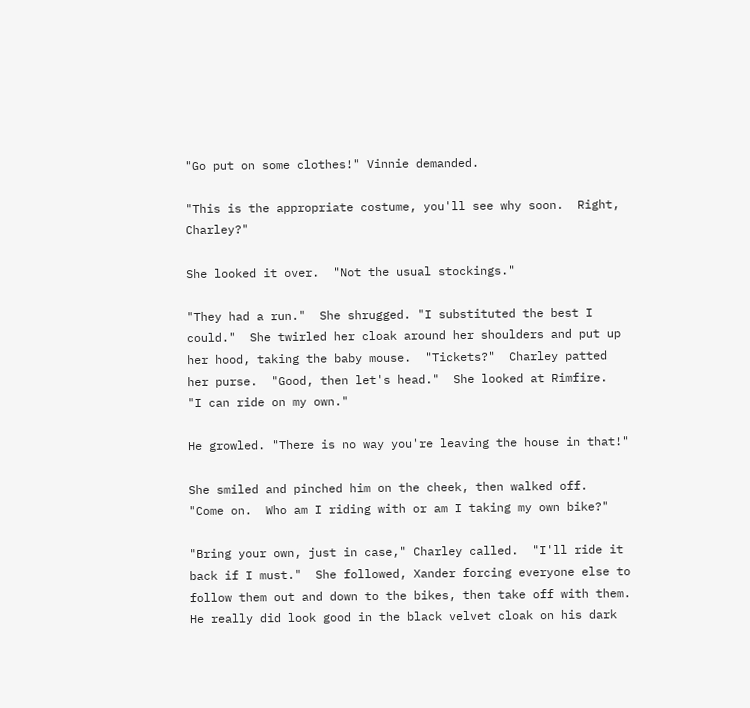"Go put on some clothes!" Vinnie demanded.

"This is the appropriate costume, you'll see why soon.  Right, Charley?"

She looked it over.  "Not the usual stockings."

"They had a run."  She shrugged. "I substituted the best I could."  She twirled her cloak around her shoulders and put up her hood, taking the baby mouse.  "Tickets?"  Charley patted her purse.  "Good, then let's head."  She looked at Rimfire.  "I can ride on my own."

He growled. "There is no way you're leaving the house in that!"

She smiled and pinched him on the cheek, then walked off.  "Come on.  Who am I riding with or am I taking my own bike?"

"Bring your own, just in case," Charley called.  "I'll ride it back if I must."  She followed, Xander forcing everyone else to follow them out and down to the bikes, then take off with them.  He really did look good in the black velvet cloak on his dark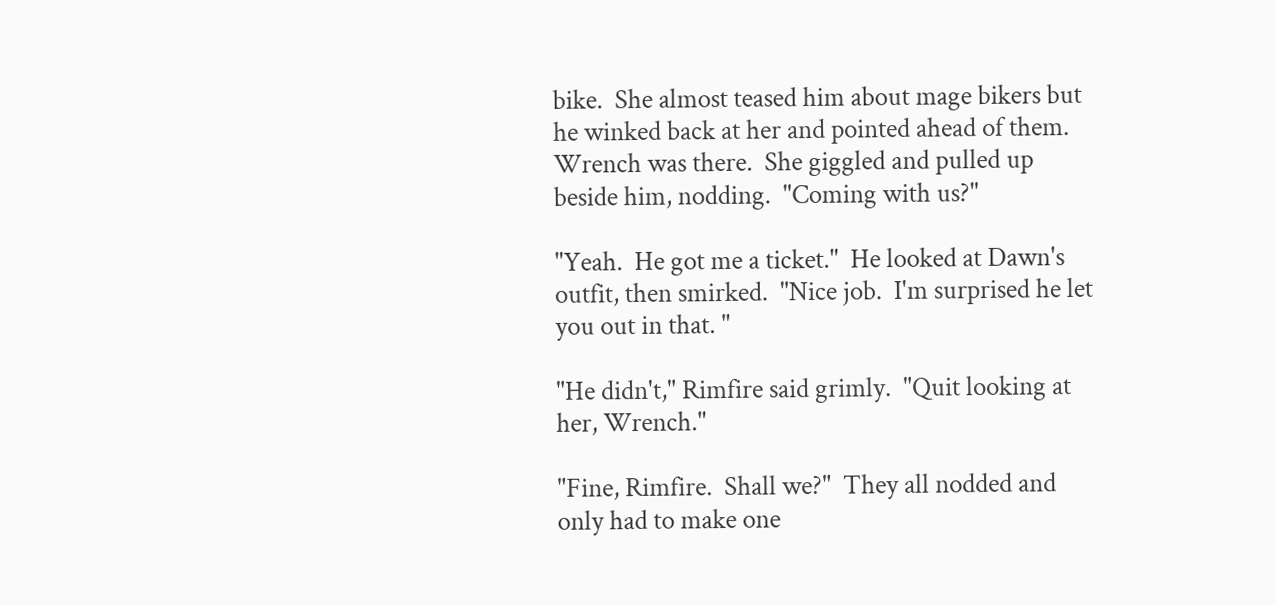bike.  She almost teased him about mage bikers but he winked back at her and pointed ahead of them.  Wrench was there.  She giggled and pulled up beside him, nodding.  "Coming with us?"

"Yeah.  He got me a ticket."  He looked at Dawn's outfit, then smirked.  "Nice job.  I'm surprised he let you out in that. "

"He didn't," Rimfire said grimly.  "Quit looking at her, Wrench."

"Fine, Rimfire.  Shall we?"  They all nodded and only had to make one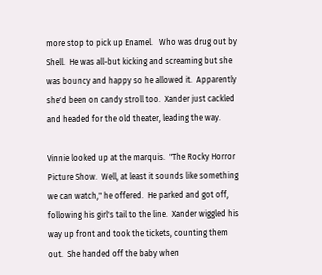more stop to pick up Enamel.   Who was drug out by Shell.  He was all-but kicking and screaming but she was bouncy and happy so he allowed it.  Apparently she'd been on candy stroll too.  Xander just cackled and headed for the old theater, leading the way.

Vinnie looked up at the marquis.  "The Rocky Horror Picture Show.  Well, at least it sounds like something we can watch," he offered.  He parked and got off, following his girl's tail to the line.  Xander wiggled his way up front and took the tickets, counting them out.  She handed off the baby when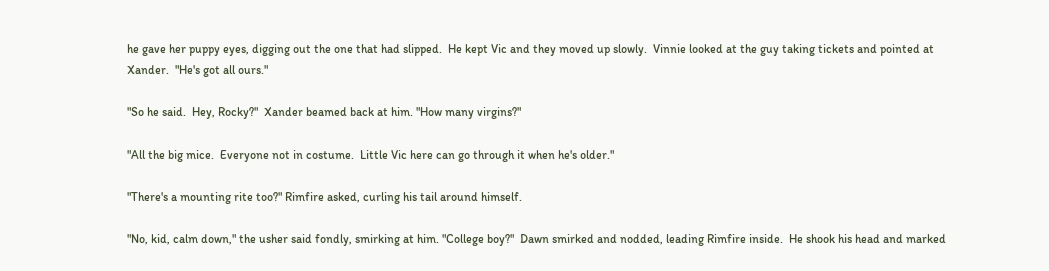he gave her puppy eyes, digging out the one that had slipped.  He kept Vic and they moved up slowly.  Vinnie looked at the guy taking tickets and pointed at Xander.  "He's got all ours."

"So he said.  Hey, Rocky?"  Xander beamed back at him. "How many virgins?"

"All the big mice.  Everyone not in costume.  Little Vic here can go through it when he's older."

"There's a mounting rite too?" Rimfire asked, curling his tail around himself.

"No, kid, calm down," the usher said fondly, smirking at him. "College boy?"  Dawn smirked and nodded, leading Rimfire inside.  He shook his head and marked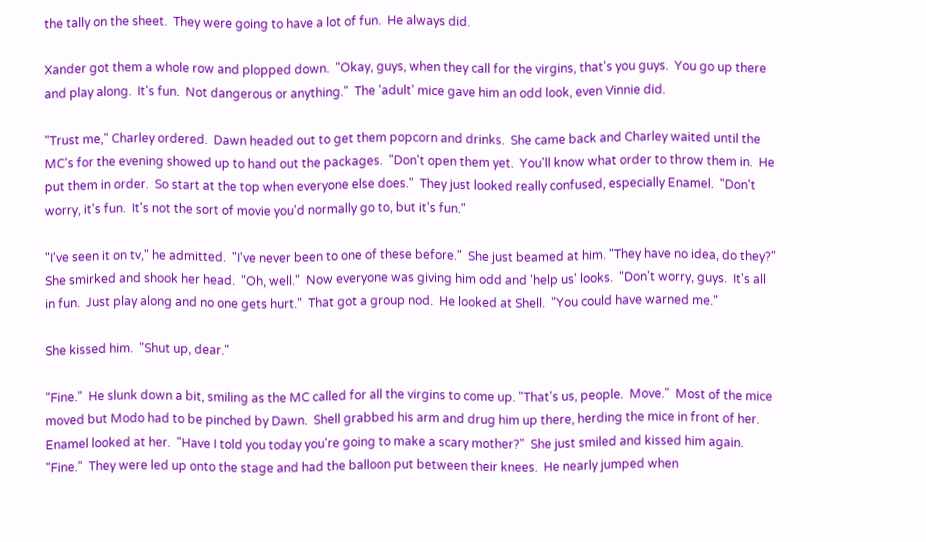the tally on the sheet.  They were going to have a lot of fun.  He always did.

Xander got them a whole row and plopped down.  "Okay, guys, when they call for the virgins, that's you guys.  You go up there and play along.  It's fun.  Not dangerous or anything."  The 'adult' mice gave him an odd look, even Vinnie did.

"Trust me," Charley ordered.  Dawn headed out to get them popcorn and drinks.  She came back and Charley waited until the MC's for the evening showed up to hand out the packages.  "Don't open them yet.  You'll know what order to throw them in.  He put them in order.  So start at the top when everyone else does."  They just looked really confused, especially Enamel.  "Don't worry, it's fun.  It's not the sort of movie you'd normally go to, but it's fun."

"I've seen it on tv," he admitted.  "I've never been to one of these before."  She just beamed at him. "They have no idea, do they?"  She smirked and shook her head.  "Oh, well."  Now everyone was giving him odd and 'help us' looks.  "Don't worry, guys.  It's all in fun.  Just play along and no one gets hurt."  That got a group nod.  He looked at Shell.  "You could have warned me."

She kissed him.  "Shut up, dear."

"Fine."  He slunk down a bit, smiling as the MC called for all the virgins to come up. "That's us, people.  Move."  Most of the mice moved but Modo had to be pinched by Dawn.  Shell grabbed his arm and drug him up there, herding the mice in front of her.  Enamel looked at her.  "Have I told you today you're going to make a scary mother?"  She just smiled and kissed him again. "Fine."  They were led up onto the stage and had the balloon put between their knees.  He nearly jumped when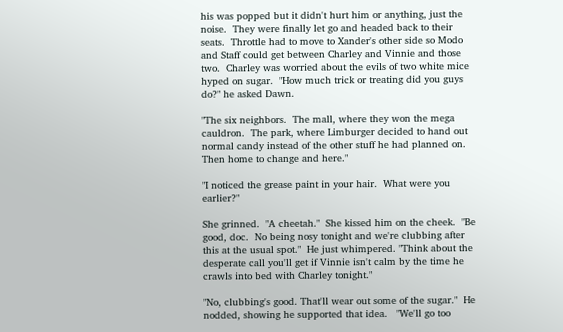his was popped but it didn't hurt him or anything, just the noise.  They were finally let go and headed back to their seats.  Throttle had to move to Xander's other side so Modo and Staff could get between Charley and Vinnie and those two.  Charley was worried about the evils of two white mice hyped on sugar.  "How much trick or treating did you guys do?" he asked Dawn.

"The six neighbors.  The mall, where they won the mega cauldron.  The park, where Limburger decided to hand out normal candy instead of the other stuff he had planned on.  Then home to change and here."

"I noticed the grease paint in your hair.  What were you earlier?"

She grinned.  "A cheetah."  She kissed him on the cheek.  "Be good, doc.  No being nosy tonight and we're clubbing after this at the usual spot."  He just whimpered. "Think about the desperate call you'll get if Vinnie isn't calm by the time he crawls into bed with Charley tonight."

"No, clubbing's good. That'll wear out some of the sugar."  He nodded, showing he supported that idea.   "We'll go too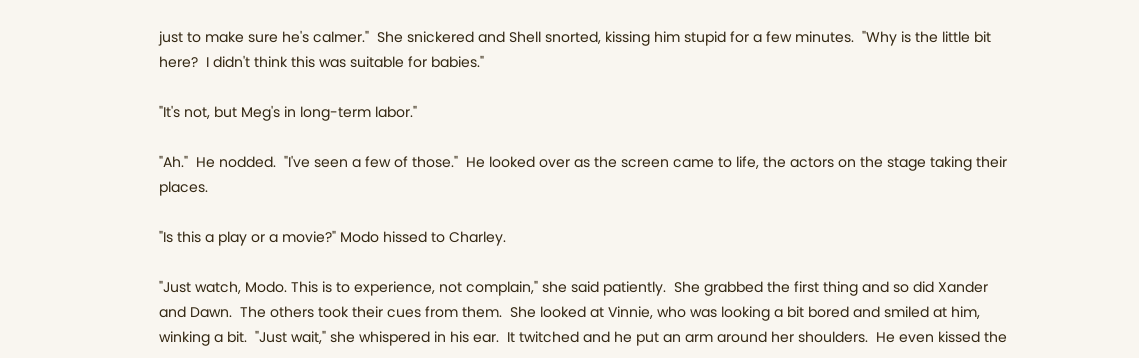just to make sure he's calmer."  She snickered and Shell snorted, kissing him stupid for a few minutes.  "Why is the little bit here?  I didn't think this was suitable for babies."

"It's not, but Meg's in long-term labor."

"Ah."  He nodded.  "I've seen a few of those."  He looked over as the screen came to life, the actors on the stage taking their places.

"Is this a play or a movie?" Modo hissed to Charley.

"Just watch, Modo. This is to experience, not complain," she said patiently.  She grabbed the first thing and so did Xander and Dawn.  The others took their cues from them.  She looked at Vinnie, who was looking a bit bored and smiled at him, winking a bit.  "Just wait," she whispered in his ear.  It twitched and he put an arm around her shoulders.  He even kissed the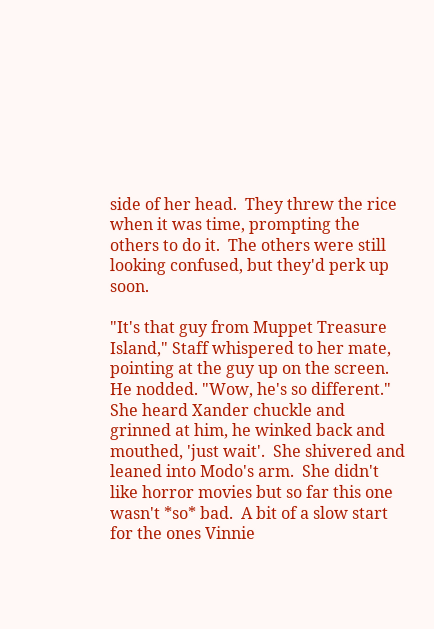side of her head.  They threw the rice when it was time, prompting the others to do it.  The others were still looking confused, but they'd perk up soon.

"It's that guy from Muppet Treasure Island," Staff whispered to her mate, pointing at the guy up on the screen.  He nodded. "Wow, he's so different."  She heard Xander chuckle and grinned at him, he winked back and mouthed, 'just wait'.  She shivered and leaned into Modo's arm.  She didn't like horror movies but so far this one wasn't *so* bad.  A bit of a slow start for the ones Vinnie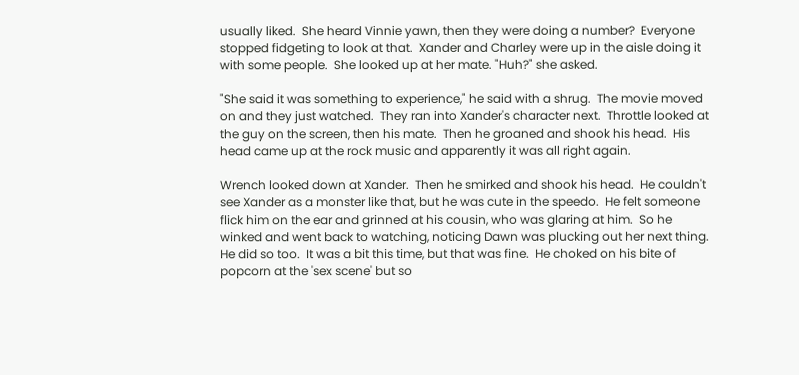usually liked.  She heard Vinnie yawn, then they were doing a number?  Everyone stopped fidgeting to look at that.  Xander and Charley were up in the aisle doing it with some people.  She looked up at her mate. "Huh?" she asked.

"She said it was something to experience," he said with a shrug.  The movie moved on and they just watched.  They ran into Xander's character next.  Throttle looked at the guy on the screen, then his mate.  Then he groaned and shook his head.  His head came up at the rock music and apparently it was all right again.

Wrench looked down at Xander.  Then he smirked and shook his head.  He couldn't see Xander as a monster like that, but he was cute in the speedo.  He felt someone flick him on the ear and grinned at his cousin, who was glaring at him.  So he winked and went back to watching, noticing Dawn was plucking out her next thing.  He did so too.  It was a bit this time, but that was fine.  He choked on his bite of popcorn at the 'sex scene' but so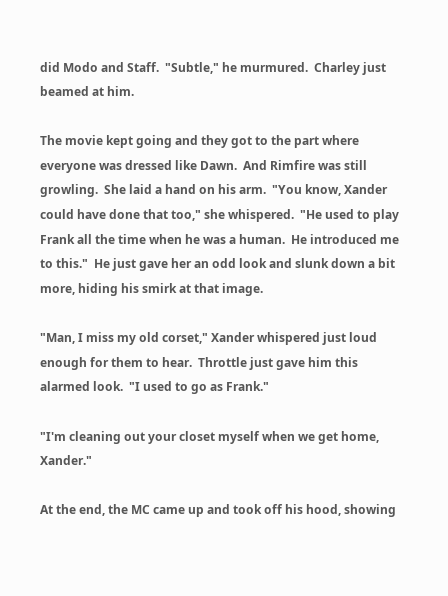did Modo and Staff.  "Subtle," he murmured.  Charley just beamed at him.

The movie kept going and they got to the part where everyone was dressed like Dawn.  And Rimfire was still growling.  She laid a hand on his arm.  "You know, Xander could have done that too," she whispered.  "He used to play Frank all the time when he was a human.  He introduced me to this."  He just gave her an odd look and slunk down a bit more, hiding his smirk at that image.

"Man, I miss my old corset," Xander whispered just loud enough for them to hear.  Throttle just gave him this alarmed look.  "I used to go as Frank."

"I'm cleaning out your closet myself when we get home, Xander."

At the end, the MC came up and took off his hood, showing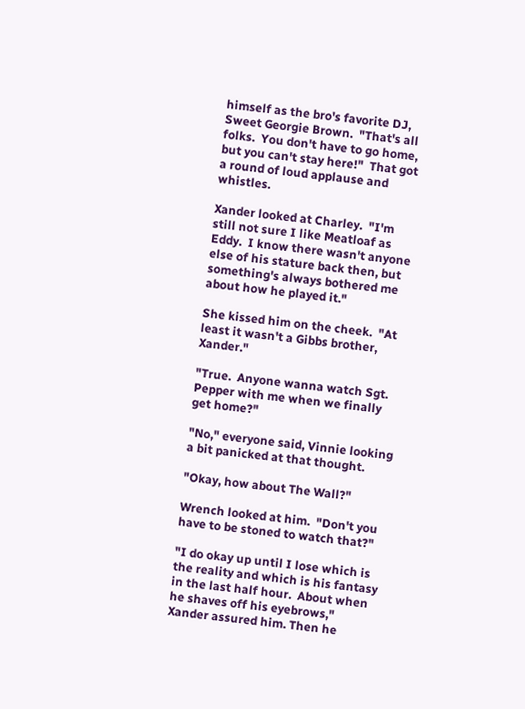himself as the bro's favorite DJ, Sweet Georgie Brown.  "That's all folks.  You don't have to go home, but you can't stay here!"  That got a round of loud applause and whistles.

Xander looked at Charley.  "I'm still not sure I like Meatloaf as Eddy.  I know there wasn't anyone else of his stature back then, but something's always bothered me about how he played it."

She kissed him on the cheek.  "At least it wasn't a Gibbs brother, Xander."

"True.  Anyone wanna watch Sgt. Pepper with me when we finally get home?"

"No," everyone said, Vinnie looking a bit panicked at that thought.

"Okay, how about The Wall?"

Wrench looked at him.  "Don't you have to be stoned to watch that?"

"I do okay up until I lose which is the reality and which is his fantasy in the last half hour.  About when he shaves off his eyebrows," Xander assured him. Then he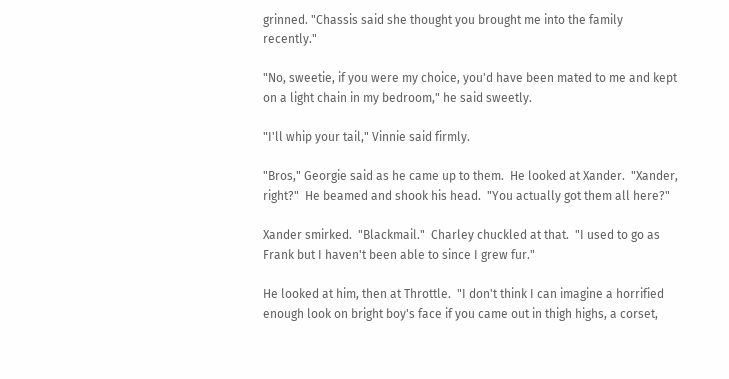grinned. "Chassis said she thought you brought me into the family recently."

"No, sweetie, if you were my choice, you'd have been mated to me and kept on a light chain in my bedroom," he said sweetly.

"I'll whip your tail," Vinnie said firmly.

"Bros," Georgie said as he came up to them.  He looked at Xander.  "Xander, right?"  He beamed and shook his head.  "You actually got them all here?"

Xander smirked.  "Blackmail."  Charley chuckled at that.  "I used to go as Frank but I haven't been able to since I grew fur."

He looked at him, then at Throttle.  "I don't think I can imagine a horrified enough look on bright boy's face if you came out in thigh highs, a corset,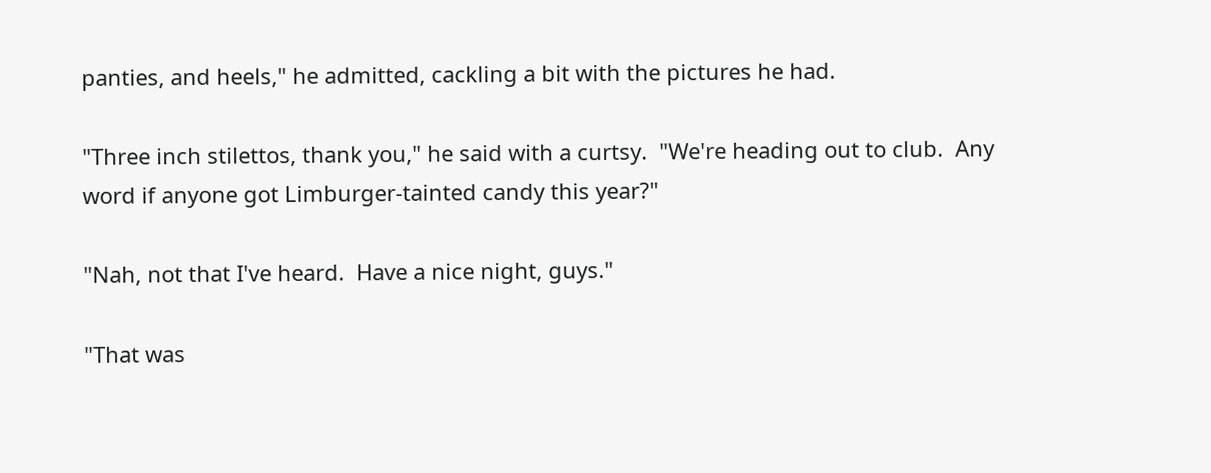panties, and heels," he admitted, cackling a bit with the pictures he had.

"Three inch stilettos, thank you," he said with a curtsy.  "We're heading out to club.  Any word if anyone got Limburger-tainted candy this year?"

"Nah, not that I've heard.  Have a nice night, guys."

"That was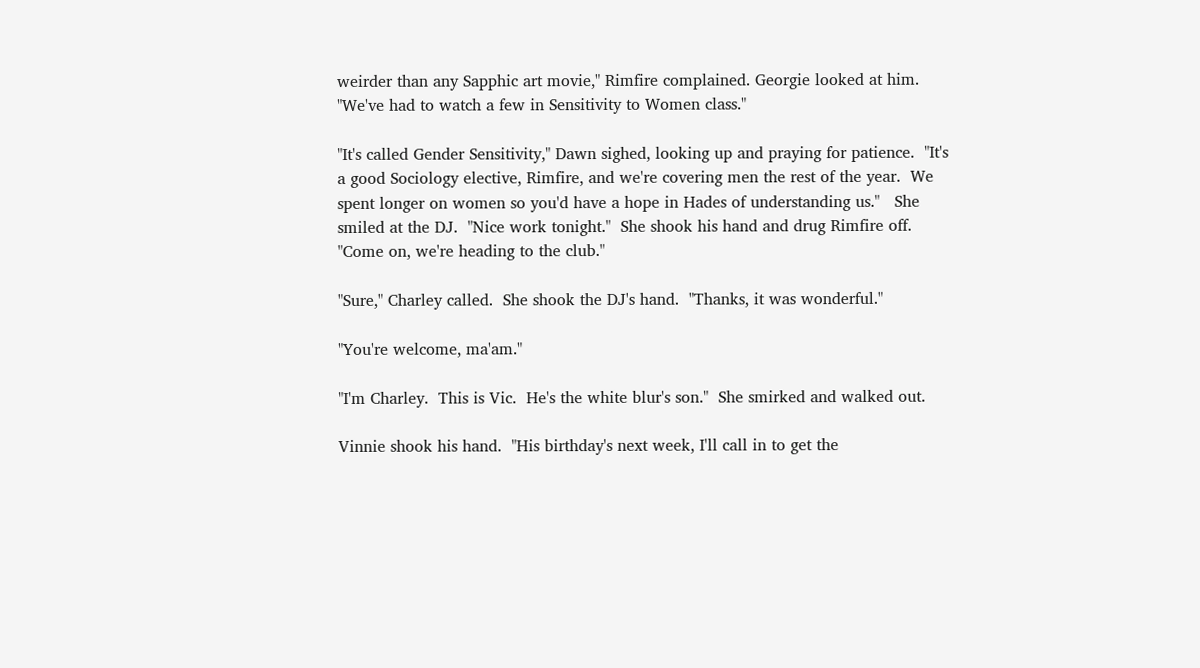weirder than any Sapphic art movie," Rimfire complained. Georgie looked at him.  "We've had to watch a few in Sensitivity to Women class."

"It's called Gender Sensitivity," Dawn sighed, looking up and praying for patience.  "It's a good Sociology elective, Rimfire, and we're covering men the rest of the year.  We spent longer on women so you'd have a hope in Hades of understanding us."   She smiled at the DJ.  "Nice work tonight."  She shook his hand and drug Rimfire off.  "Come on, we're heading to the club."

"Sure," Charley called.  She shook the DJ's hand.  "Thanks, it was wonderful."

"You're welcome, ma'am."

"I'm Charley.  This is Vic.  He's the white blur's son."  She smirked and walked out.

Vinnie shook his hand.  "His birthday's next week, I'll call in to get the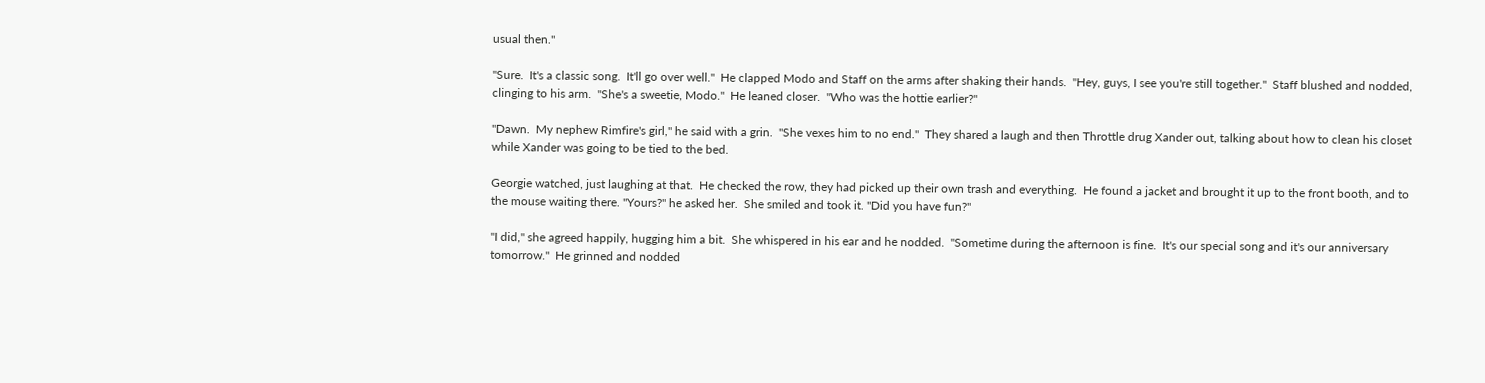usual then."

"Sure.  It's a classic song.  It'll go over well."  He clapped Modo and Staff on the arms after shaking their hands.  "Hey, guys, I see you're still together."  Staff blushed and nodded, clinging to his arm.  "She's a sweetie, Modo."  He leaned closer.  "Who was the hottie earlier?"

"Dawn.  My nephew Rimfire's girl," he said with a grin.  "She vexes him to no end."  They shared a laugh and then Throttle drug Xander out, talking about how to clean his closet while Xander was going to be tied to the bed.

Georgie watched, just laughing at that.  He checked the row, they had picked up their own trash and everything.  He found a jacket and brought it up to the front booth, and to the mouse waiting there. "Yours?" he asked her.  She smiled and took it. "Did you have fun?"

"I did," she agreed happily, hugging him a bit.  She whispered in his ear and he nodded.  "Sometime during the afternoon is fine.  It's our special song and it's our anniversary tomorrow."  He grinned and nodded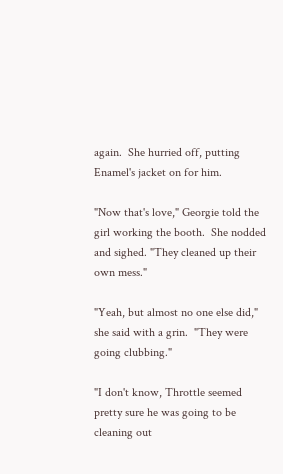again.  She hurried off, putting Enamel's jacket on for him.

"Now that's love," Georgie told the girl working the booth.  She nodded and sighed. "They cleaned up their own mess."

"Yeah, but almost no one else did," she said with a grin.  "They were going clubbing."

"I don't know, Throttle seemed pretty sure he was going to be cleaning out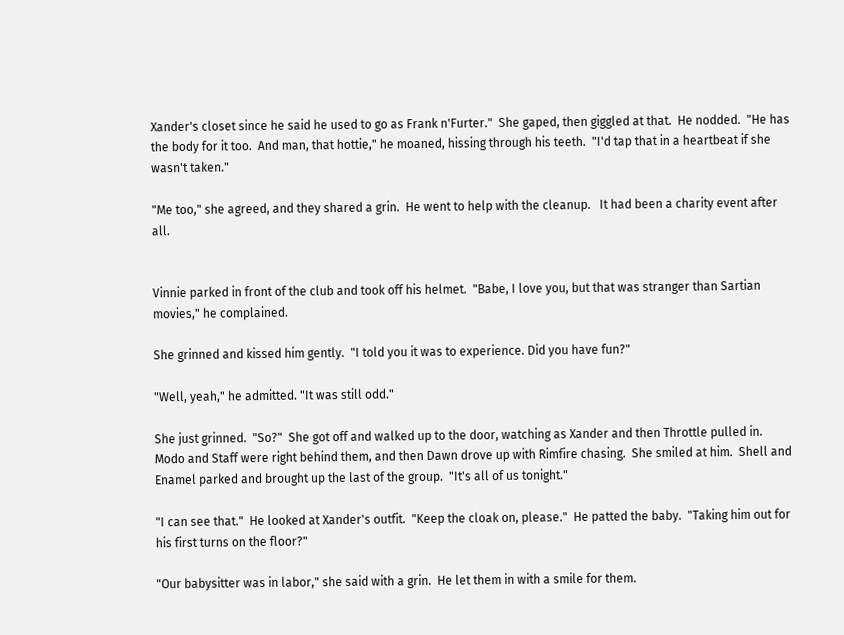Xander's closet since he said he used to go as Frank n'Furter."  She gaped, then giggled at that.  He nodded.  "He has the body for it too.  And man, that hottie," he moaned, hissing through his teeth.  "I'd tap that in a heartbeat if she wasn't taken."

"Me too," she agreed, and they shared a grin.  He went to help with the cleanup.   It had been a charity event after all.


Vinnie parked in front of the club and took off his helmet.  "Babe, I love you, but that was stranger than Sartian movies," he complained.

She grinned and kissed him gently.  "I told you it was to experience. Did you have fun?"

"Well, yeah," he admitted. "It was still odd."

She just grinned.  "So?"  She got off and walked up to the door, watching as Xander and then Throttle pulled in. Modo and Staff were right behind them, and then Dawn drove up with Rimfire chasing.  She smiled at him.  Shell and Enamel parked and brought up the last of the group.  "It's all of us tonight."

"I can see that."  He looked at Xander's outfit.  "Keep the cloak on, please."  He patted the baby.  "Taking him out for his first turns on the floor?"

"Our babysitter was in labor," she said with a grin.  He let them in with a smile for them.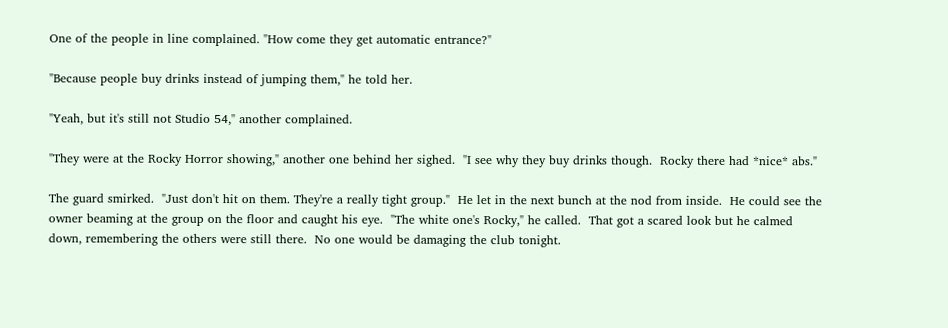One of the people in line complained. "How come they get automatic entrance?"

"Because people buy drinks instead of jumping them," he told her.

"Yeah, but it's still not Studio 54," another complained.

"They were at the Rocky Horror showing," another one behind her sighed.  "I see why they buy drinks though.  Rocky there had *nice* abs."

The guard smirked.  "Just don't hit on them. They're a really tight group."  He let in the next bunch at the nod from inside.  He could see the owner beaming at the group on the floor and caught his eye.  "The white one's Rocky," he called.  That got a scared look but he calmed down, remembering the others were still there.  No one would be damaging the club tonight.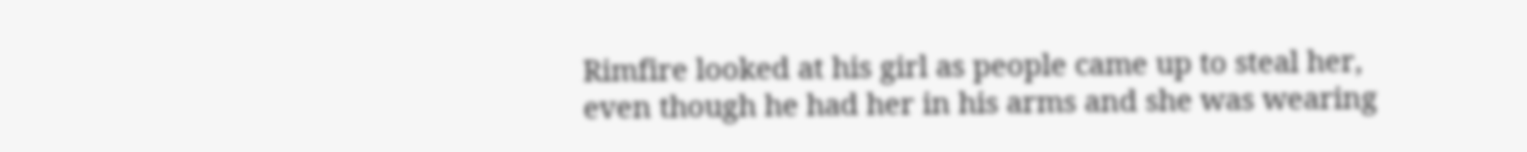Rimfire looked at his girl as people came up to steal her, even though he had her in his arms and she was wearing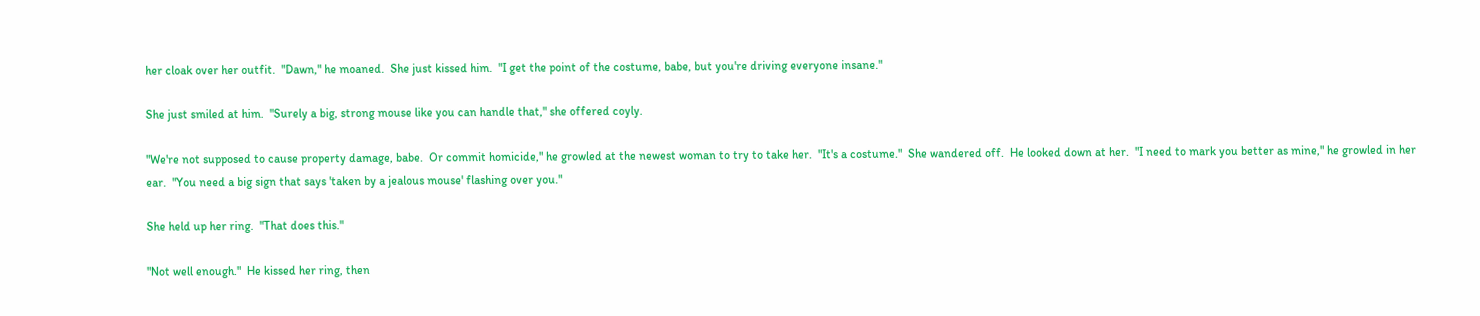her cloak over her outfit.  "Dawn," he moaned.  She just kissed him.  "I get the point of the costume, babe, but you're driving everyone insane."

She just smiled at him.  "Surely a big, strong mouse like you can handle that," she offered coyly.

"We're not supposed to cause property damage, babe.  Or commit homicide," he growled at the newest woman to try to take her.  "It's a costume."  She wandered off.  He looked down at her.  "I need to mark you better as mine," he growled in her ear.  "You need a big sign that says 'taken by a jealous mouse' flashing over you."

She held up her ring.  "That does this."

"Not well enough."  He kissed her ring, then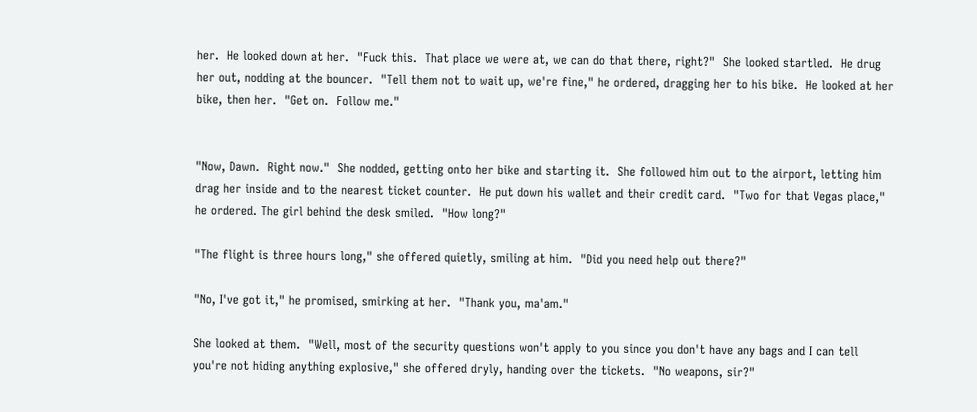her.  He looked down at her.  "Fuck this.  That place we were at, we can do that there, right?"  She looked startled.  He drug her out, nodding at the bouncer.  "Tell them not to wait up, we're fine," he ordered, dragging her to his bike.  He looked at her bike, then her.  "Get on.  Follow me."


"Now, Dawn.  Right now."  She nodded, getting onto her bike and starting it.  She followed him out to the airport, letting him drag her inside and to the nearest ticket counter.  He put down his wallet and their credit card.  "Two for that Vegas place," he ordered. The girl behind the desk smiled.  "How long?"

"The flight is three hours long," she offered quietly, smiling at him.  "Did you need help out there?"

"No, I've got it," he promised, smirking at her.  "Thank you, ma'am."

She looked at them.  "Well, most of the security questions won't apply to you since you don't have any bags and I can tell you're not hiding anything explosive," she offered dryly, handing over the tickets.  "No weapons, sir?"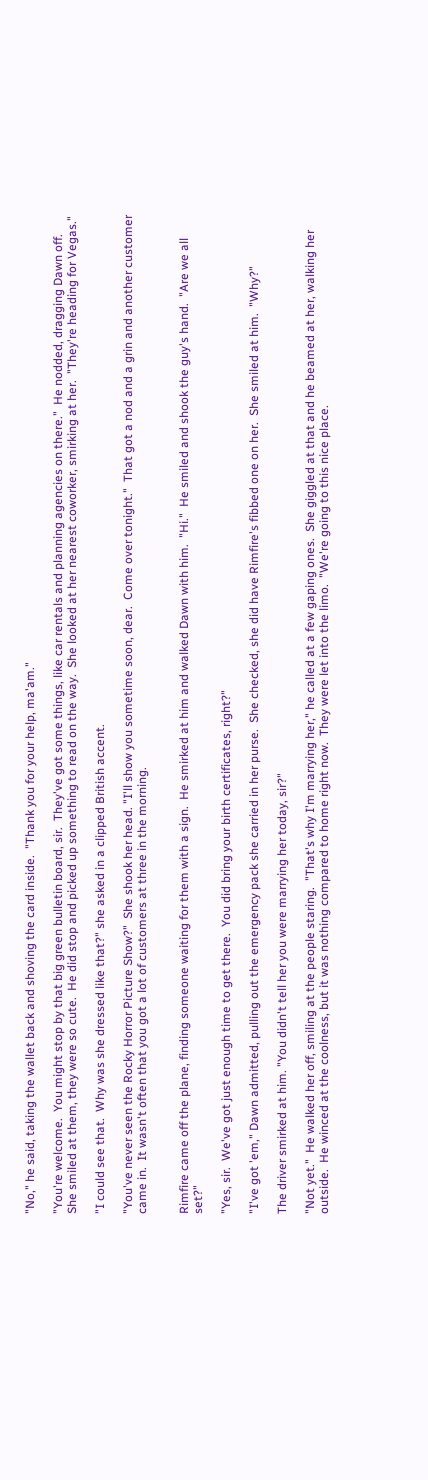"No," he said, taking the wallet back and shoving the card inside.  "Thank you for your help, ma'am."

"You're welcome.  You might stop by that big green bulletin board, sir.  They've got some things, like car rentals and planning agencies on there."  He nodded, dragging Dawn off.  She smiled at them, they were so cute.  He did stop and picked up something to read on the way.  She looked at her nearest coworker, smirking at her.  "They're heading for Vegas."

"I could see that.  Why was she dressed like that?" she asked in a clipped British accent.

"You've never seen the Rocky Horror Picture Show?"  She shook her head. "I'll show you sometime soon, dear.  Come over tonight."  That got a nod and a grin and another customer came in.  It wasn't often that you got a lot of customers at three in the morning.


Rimfire came off the plane, finding someone waiting for them with a sign.  He smirked at him and walked Dawn with him.  "Hi."  He smiled and shook the guy's hand.  "Are we all set?"

"Yes, sir.  We've got just enough time to get there.  You did bring your birth certificates, right?"

"I've got 'em," Dawn admitted, pulling out the emergency pack she carried in her purse.  She checked, she did have Rimfire's fibbed one on her.  She smiled at him.  "Why?"

The driver smirked at him. "You didn't tell her you were marrying her today, sir?"

"Not yet."  He walked her off, smiling at the people staring.  "That's why I'm marrying her," he called at a few gaping ones.  She giggled at that and he beamed at her, walking her outside.  He winced at the coolness, but it was nothing compared to home right now.  They were let into the limo.  "We're going to this nice place.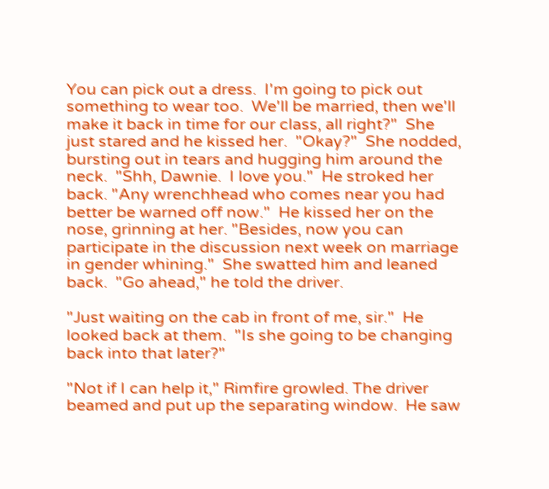You can pick out a dress.  I'm going to pick out something to wear too.  We'll be married, then we'll make it back in time for our class, all right?"  She just stared and he kissed her.  "Okay?"  She nodded, bursting out in tears and hugging him around the neck.  "Shh, Dawnie.  I love you."  He stroked her back. "Any wrenchhead who comes near you had better be warned off now."  He kissed her on the nose, grinning at her. "Besides, now you can participate in the discussion next week on marriage in gender whining."  She swatted him and leaned back.  "Go ahead," he told the driver.

"Just waiting on the cab in front of me, sir."  He looked back at them.  "Is she going to be changing back into that later?"

"Not if I can help it," Rimfire growled. The driver beamed and put up the separating window.  He saw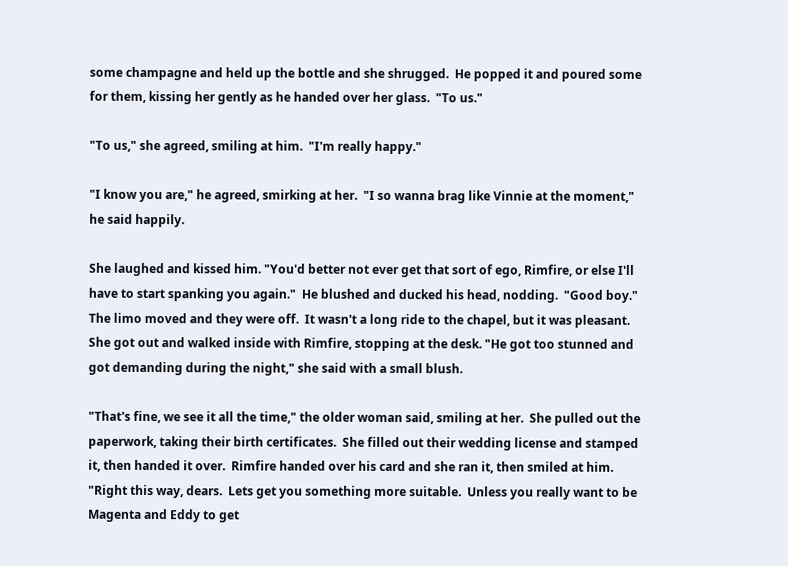some champagne and held up the bottle and she shrugged.  He popped it and poured some for them, kissing her gently as he handed over her glass.  "To us."

"To us," she agreed, smiling at him.  "I'm really happy."

"I know you are," he agreed, smirking at her.  "I so wanna brag like Vinnie at the moment," he said happily.

She laughed and kissed him. "You'd better not ever get that sort of ego, Rimfire, or else I'll have to start spanking you again."  He blushed and ducked his head, nodding.  "Good boy."  The limo moved and they were off.  It wasn't a long ride to the chapel, but it was pleasant.  She got out and walked inside with Rimfire, stopping at the desk. "He got too stunned and got demanding during the night," she said with a small blush.

"That's fine, we see it all the time," the older woman said, smiling at her.  She pulled out the paperwork, taking their birth certificates.  She filled out their wedding license and stamped it, then handed it over.  Rimfire handed over his card and she ran it, then smiled at him. "Right this way, dears.  Lets get you something more suitable.  Unless you really want to be Magenta and Eddy to get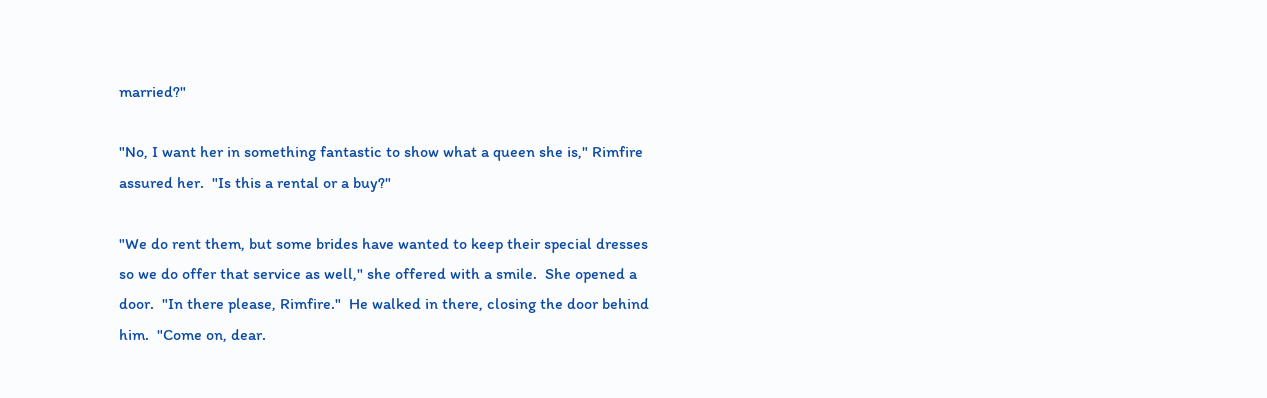married?"

"No, I want her in something fantastic to show what a queen she is," Rimfire assured her.  "Is this a rental or a buy?"

"We do rent them, but some brides have wanted to keep their special dresses so we do offer that service as well," she offered with a smile.  She opened a door.  "In there please, Rimfire."  He walked in there, closing the door behind him.  "Come on, dear.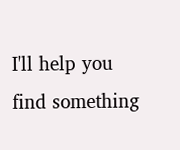I'll help you find something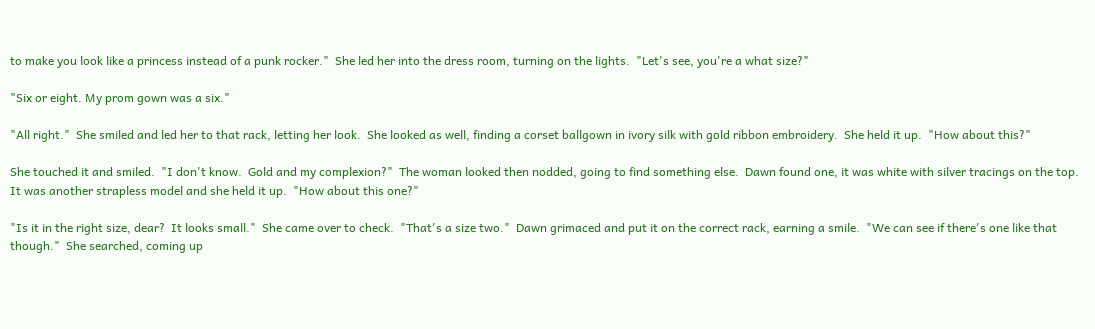to make you look like a princess instead of a punk rocker."  She led her into the dress room, turning on the lights.  "Let's see, you're a what size?"

"Six or eight. My prom gown was a six."

"All right."  She smiled and led her to that rack, letting her look.  She looked as well, finding a corset ballgown in ivory silk with gold ribbon embroidery.  She held it up.  "How about this?"

She touched it and smiled.  "I don't know.  Gold and my complexion?"  The woman looked then nodded, going to find something else.  Dawn found one, it was white with silver tracings on the top.  It was another strapless model and she held it up.  "How about this one?"

"Is it in the right size, dear?  It looks small."  She came over to check.  "That's a size two."  Dawn grimaced and put it on the correct rack, earning a smile.  "We can see if there's one like that though."  She searched, coming up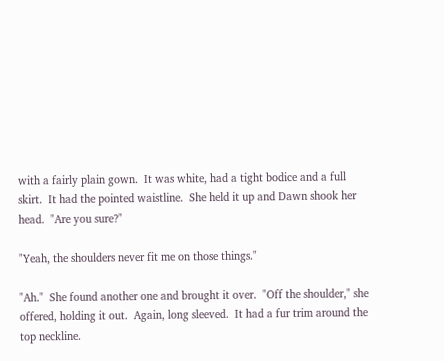with a fairly plain gown.  It was white, had a tight bodice and a full skirt.  It had the pointed waistline.  She held it up and Dawn shook her head.  "Are you sure?"

"Yeah, the shoulders never fit me on those things."

"Ah."  She found another one and brought it over.  "Off the shoulder," she offered, holding it out.  Again, long sleeved.  It had a fur trim around the top neckline.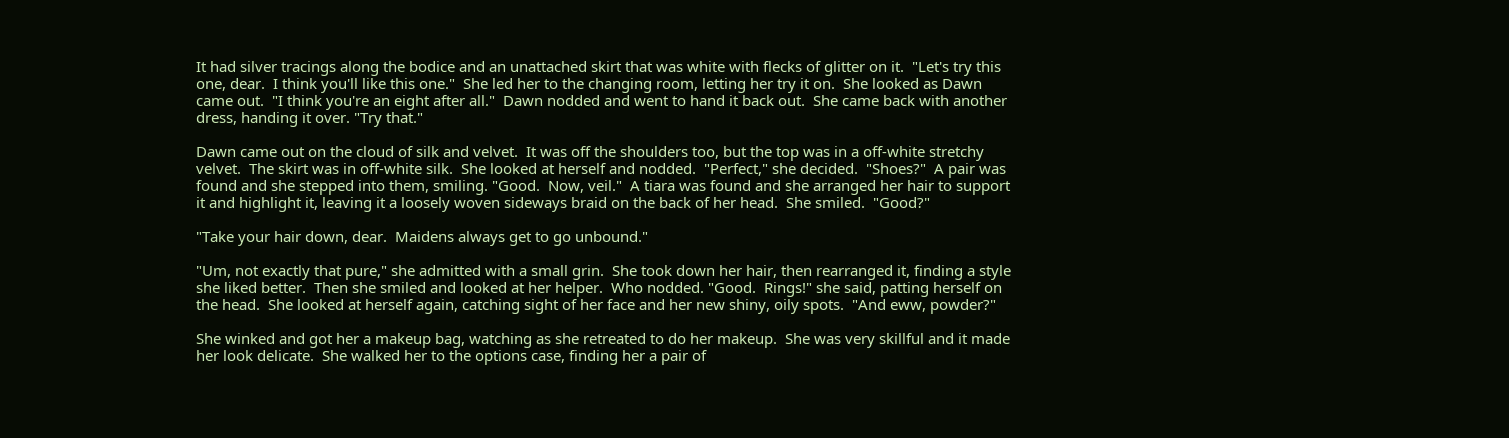It had silver tracings along the bodice and an unattached skirt that was white with flecks of glitter on it.  "Let's try this one, dear.  I think you'll like this one."  She led her to the changing room, letting her try it on.  She looked as Dawn came out.  "I think you're an eight after all."  Dawn nodded and went to hand it back out.  She came back with another dress, handing it over. "Try that."

Dawn came out on the cloud of silk and velvet.  It was off the shoulders too, but the top was in a off-white stretchy velvet.  The skirt was in off-white silk.  She looked at herself and nodded.  "Perfect," she decided.  "Shoes?"  A pair was found and she stepped into them, smiling. "Good.  Now, veil."  A tiara was found and she arranged her hair to support it and highlight it, leaving it a loosely woven sideways braid on the back of her head.  She smiled.  "Good?"

"Take your hair down, dear.  Maidens always get to go unbound."

"Um, not exactly that pure," she admitted with a small grin.  She took down her hair, then rearranged it, finding a style she liked better.  Then she smiled and looked at her helper.  Who nodded. "Good.  Rings!" she said, patting herself on the head.  She looked at herself again, catching sight of her face and her new shiny, oily spots.  "And eww, powder?"

She winked and got her a makeup bag, watching as she retreated to do her makeup.  She was very skillful and it made her look delicate.  She walked her to the options case, finding her a pair of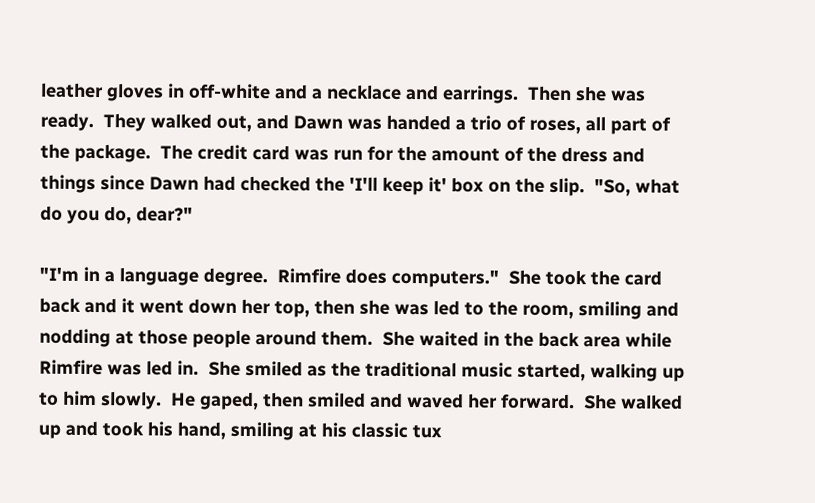leather gloves in off-white and a necklace and earrings.  Then she was ready.  They walked out, and Dawn was handed a trio of roses, all part of the package.  The credit card was run for the amount of the dress and things since Dawn had checked the 'I'll keep it' box on the slip.  "So, what do you do, dear?"

"I'm in a language degree.  Rimfire does computers."  She took the card back and it went down her top, then she was led to the room, smiling and nodding at those people around them.  She waited in the back area while Rimfire was led in.  She smiled as the traditional music started, walking up to him slowly.  He gaped, then smiled and waved her forward.  She walked up and took his hand, smiling at his classic tux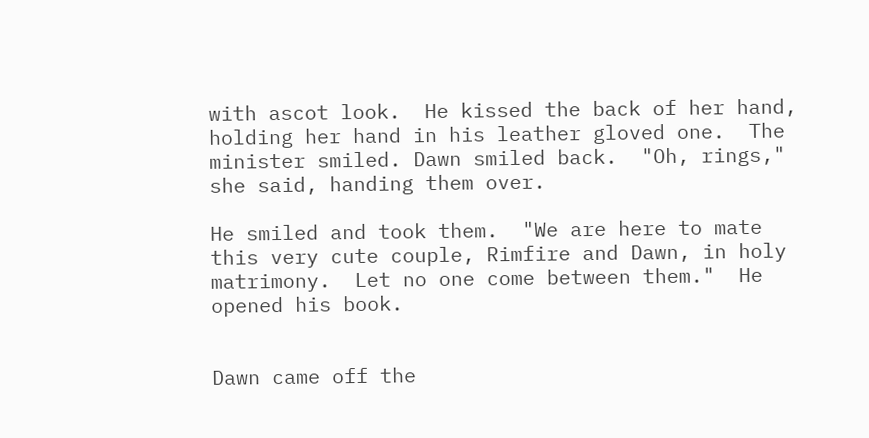with ascot look.  He kissed the back of her hand, holding her hand in his leather gloved one.  The minister smiled. Dawn smiled back.  "Oh, rings," she said, handing them over.

He smiled and took them.  "We are here to mate this very cute couple, Rimfire and Dawn, in holy matrimony.  Let no one come between them."  He opened his book.


Dawn came off the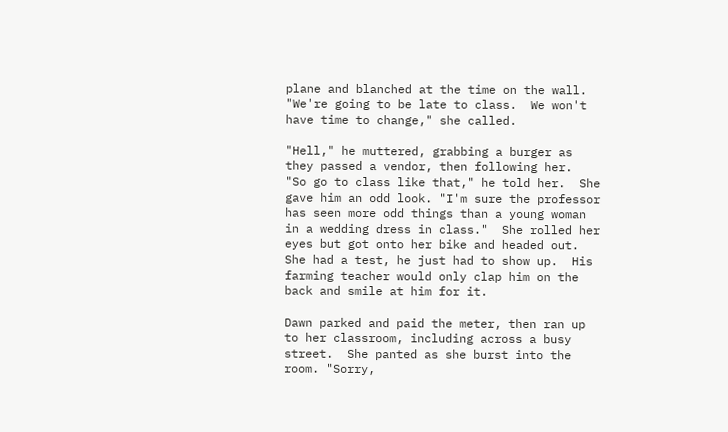plane and blanched at the time on the wall.  "We're going to be late to class.  We won't have time to change," she called.

"Hell," he muttered, grabbing a burger as they passed a vendor, then following her.  "So go to class like that," he told her.  She gave him an odd look. "I'm sure the professor has seen more odd things than a young woman in a wedding dress in class."  She rolled her eyes but got onto her bike and headed out.  She had a test, he just had to show up.  His farming teacher would only clap him on the back and smile at him for it.

Dawn parked and paid the meter, then ran up to her classroom, including across a busy street.  She panted as she burst into the room. "Sorry,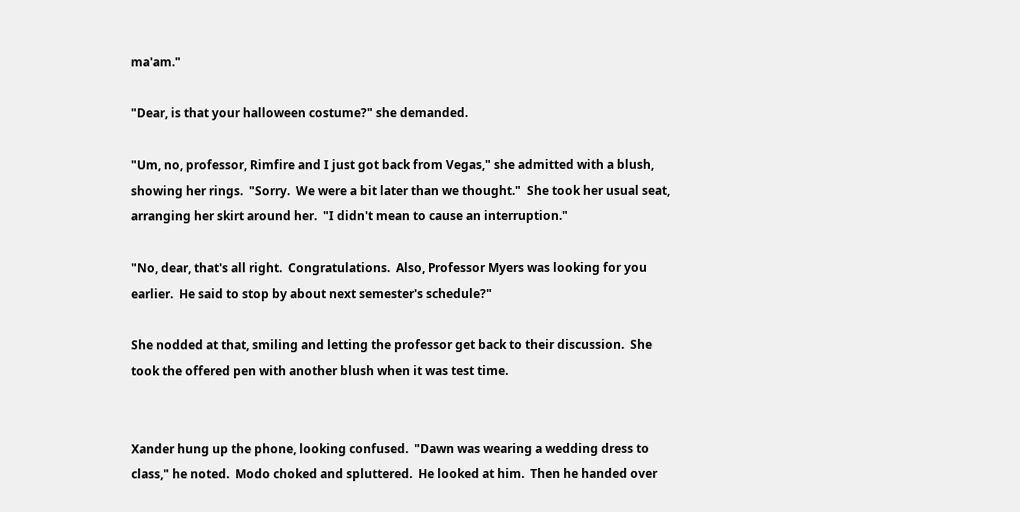ma'am."

"Dear, is that your halloween costume?" she demanded.

"Um, no, professor, Rimfire and I just got back from Vegas," she admitted with a blush, showing her rings.  "Sorry.  We were a bit later than we thought."  She took her usual seat, arranging her skirt around her.  "I didn't mean to cause an interruption."

"No, dear, that's all right.  Congratulations.  Also, Professor Myers was looking for you earlier.  He said to stop by about next semester's schedule?"

She nodded at that, smiling and letting the professor get back to their discussion.  She took the offered pen with another blush when it was test time.


Xander hung up the phone, looking confused.  "Dawn was wearing a wedding dress to class," he noted.  Modo choked and spluttered.  He looked at him.  Then he handed over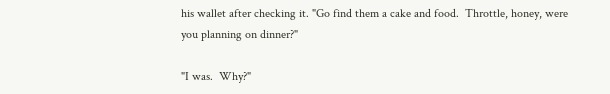his wallet after checking it. "Go find them a cake and food.  Throttle, honey, were you planning on dinner?"

"I was.  Why?"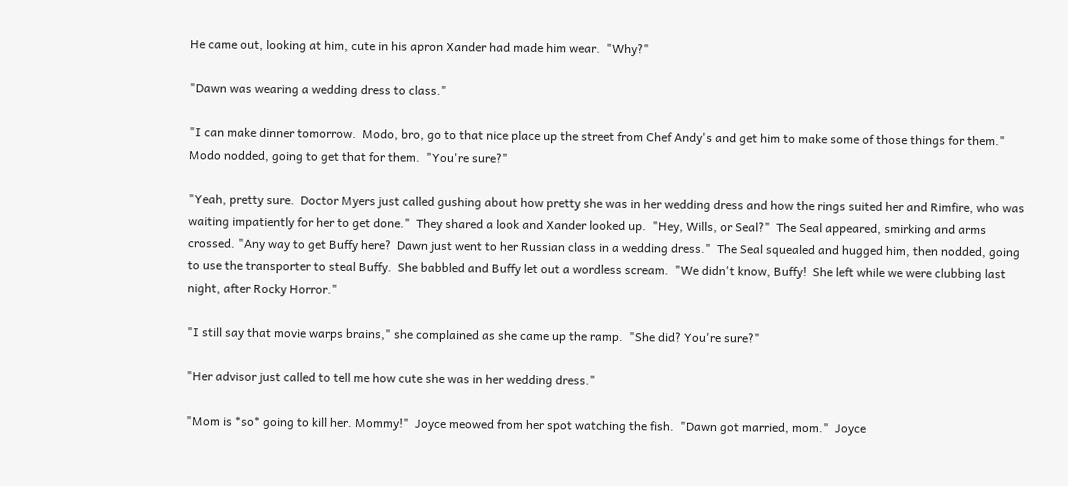He came out, looking at him, cute in his apron Xander had made him wear.  "Why?"

"Dawn was wearing a wedding dress to class."

"I can make dinner tomorrow.  Modo, bro, go to that nice place up the street from Chef Andy's and get him to make some of those things for them."  Modo nodded, going to get that for them.  "You're sure?"

"Yeah, pretty sure.  Doctor Myers just called gushing about how pretty she was in her wedding dress and how the rings suited her and Rimfire, who was waiting impatiently for her to get done."  They shared a look and Xander looked up.  "Hey, Wills, or Seal?"  The Seal appeared, smirking and arms crossed. "Any way to get Buffy here?  Dawn just went to her Russian class in a wedding dress."  The Seal squealed and hugged him, then nodded, going to use the transporter to steal Buffy.  She babbled and Buffy let out a wordless scream.  "We didn't know, Buffy!  She left while we were clubbing last night, after Rocky Horror."

"I still say that movie warps brains," she complained as she came up the ramp.  "She did? You're sure?"

"Her advisor just called to tell me how cute she was in her wedding dress."

"Mom is *so* going to kill her. Mommy!"  Joyce meowed from her spot watching the fish.  "Dawn got married, mom."  Joyce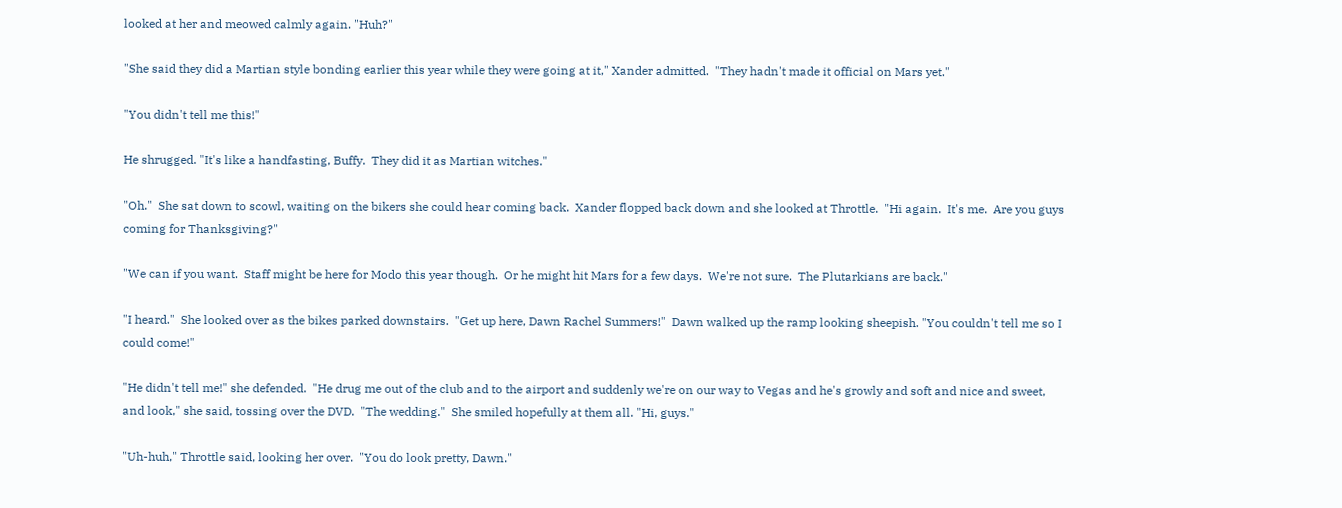looked at her and meowed calmly again. "Huh?"

"She said they did a Martian style bonding earlier this year while they were going at it," Xander admitted.  "They hadn't made it official on Mars yet."

"You didn't tell me this!"

He shrugged. "It's like a handfasting, Buffy.  They did it as Martian witches."

"Oh."  She sat down to scowl, waiting on the bikers she could hear coming back.  Xander flopped back down and she looked at Throttle.  "Hi again.  It's me.  Are you guys coming for Thanksgiving?"

"We can if you want.  Staff might be here for Modo this year though.  Or he might hit Mars for a few days.  We're not sure.  The Plutarkians are back."

"I heard."  She looked over as the bikes parked downstairs.  "Get up here, Dawn Rachel Summers!"  Dawn walked up the ramp looking sheepish. "You couldn't tell me so I could come!"

"He didn't tell me!" she defended.  "He drug me out of the club and to the airport and suddenly we're on our way to Vegas and he's growly and soft and nice and sweet, and look," she said, tossing over the DVD.  "The wedding."  She smiled hopefully at them all. "Hi, guys."

"Uh-huh," Throttle said, looking her over.  "You do look pretty, Dawn."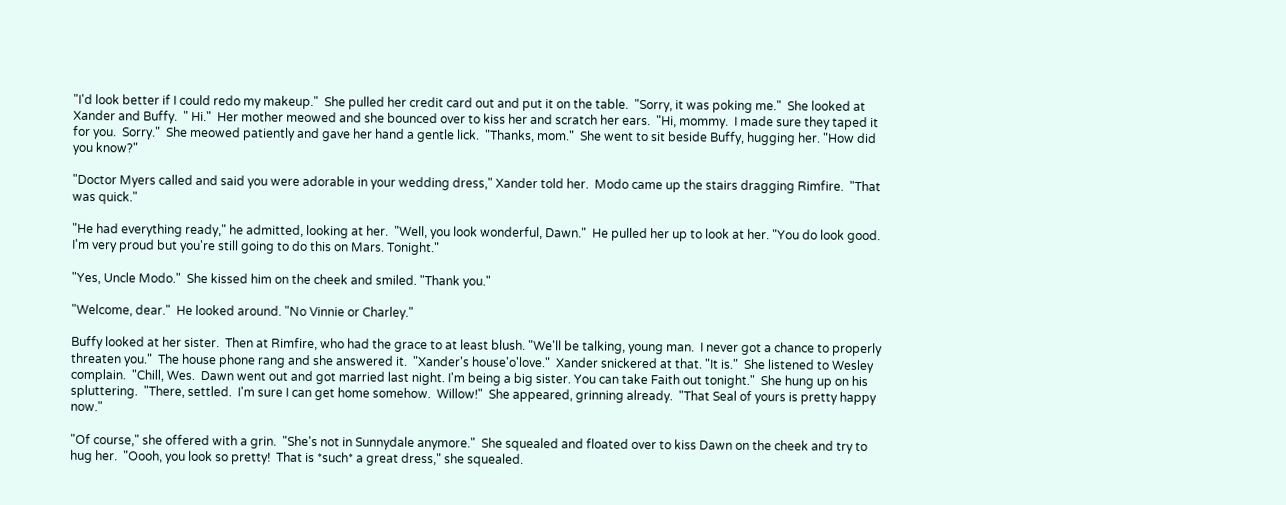"I'd look better if I could redo my makeup."  She pulled her credit card out and put it on the table.  "Sorry, it was poking me."  She looked at Xander and Buffy.  " Hi."  Her mother meowed and she bounced over to kiss her and scratch her ears.  "Hi, mommy.  I made sure they taped it for you.  Sorry."  She meowed patiently and gave her hand a gentle lick.  "Thanks, mom."  She went to sit beside Buffy, hugging her. "How did you know?"

"Doctor Myers called and said you were adorable in your wedding dress," Xander told her.  Modo came up the stairs dragging Rimfire.  "That was quick."

"He had everything ready," he admitted, looking at her.  "Well, you look wonderful, Dawn."  He pulled her up to look at her. "You do look good.  I'm very proud but you're still going to do this on Mars. Tonight."

"Yes, Uncle Modo."  She kissed him on the cheek and smiled. "Thank you."

"Welcome, dear."  He looked around. "No Vinnie or Charley."

Buffy looked at her sister.  Then at Rimfire, who had the grace to at least blush. "We'll be talking, young man.  I never got a chance to properly threaten you."  The house phone rang and she answered it.  "Xander's house'o'love."  Xander snickered at that. "It is."  She listened to Wesley complain.  "Chill, Wes.  Dawn went out and got married last night. I'm being a big sister. You can take Faith out tonight."  She hung up on his spluttering.  "There, settled.  I'm sure I can get home somehow.  Willow!"  She appeared, grinning already.  "That Seal of yours is pretty happy now."

"Of course," she offered with a grin.  "She's not in Sunnydale anymore."  She squealed and floated over to kiss Dawn on the cheek and try to hug her.  "Oooh, you look so pretty!  That is *such* a great dress," she squealed.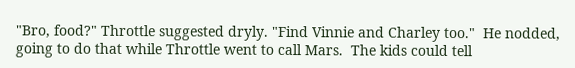"Bro, food?" Throttle suggested dryly. "Find Vinnie and Charley too."  He nodded, going to do that while Throttle went to call Mars.  The kids could tell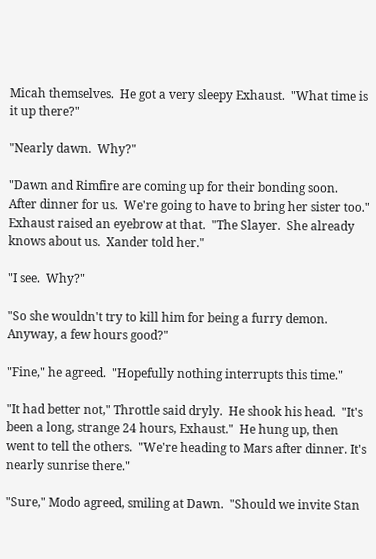Micah themselves.  He got a very sleepy Exhaust.  "What time is it up there?"

"Nearly dawn.  Why?"

"Dawn and Rimfire are coming up for their bonding soon.  After dinner for us.  We're going to have to bring her sister too."  Exhaust raised an eyebrow at that.  "The Slayer.  She already knows about us.  Xander told her."

"I see.  Why?"

"So she wouldn't try to kill him for being a furry demon.  Anyway, a few hours good?"

"Fine," he agreed.  "Hopefully nothing interrupts this time."

"It had better not," Throttle said dryly.  He shook his head.  "It's been a long, strange 24 hours, Exhaust."  He hung up, then went to tell the others.  "We're heading to Mars after dinner. It's nearly sunrise there."

"Sure," Modo agreed, smiling at Dawn.  "Should we invite Stan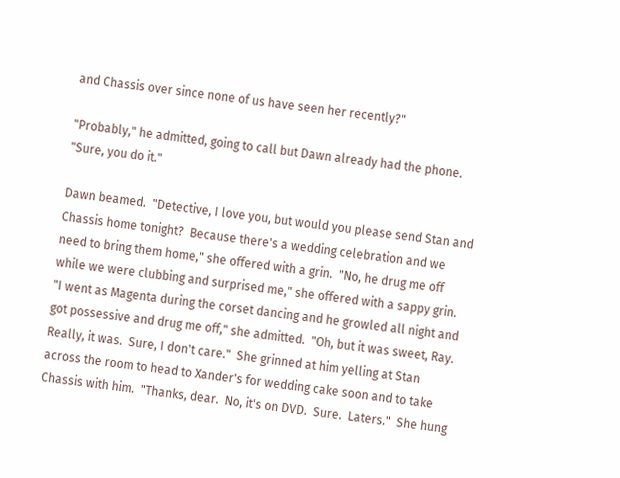and Chassis over since none of us have seen her recently?"

"Probably," he admitted, going to call but Dawn already had the phone.  "Sure, you do it."

Dawn beamed.  "Detective, I love you, but would you please send Stan and Chassis home tonight?  Because there's a wedding celebration and we need to bring them home," she offered with a grin.  "No, he drug me off while we were clubbing and surprised me," she offered with a sappy grin.  "I went as Magenta during the corset dancing and he growled all night and got possessive and drug me off," she admitted.  "Oh, but it was sweet, Ray.  Really, it was.  Sure, I don't care."  She grinned at him yelling at Stan across the room to head to Xander's for wedding cake soon and to take Chassis with him.  "Thanks, dear.  No, it's on DVD.  Sure.  Laters."  She hung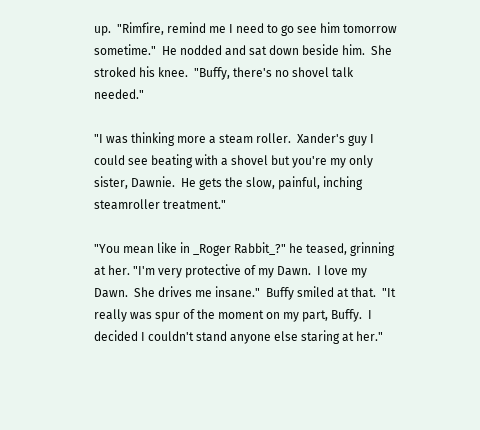up.  "Rimfire, remind me I need to go see him tomorrow sometime."  He nodded and sat down beside him.  She stroked his knee.  "Buffy, there's no shovel talk needed."

"I was thinking more a steam roller.  Xander's guy I could see beating with a shovel but you're my only sister, Dawnie.  He gets the slow, painful, inching steamroller treatment."

"You mean like in _Roger Rabbit_?" he teased, grinning at her. "I'm very protective of my Dawn.  I love my Dawn.  She drives me insane."  Buffy smiled at that.  "It really was spur of the moment on my part, Buffy.  I decided I couldn't stand anyone else staring at her."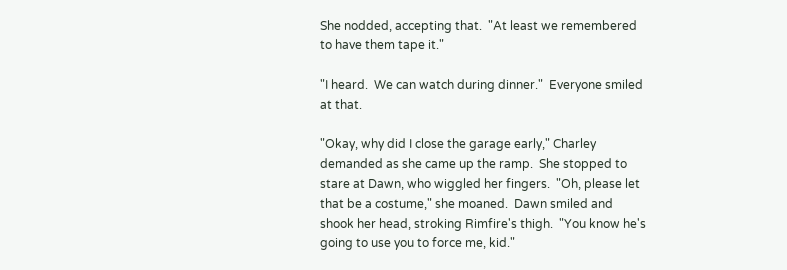She nodded, accepting that.  "At least we remembered to have them tape it."

"I heard.  We can watch during dinner."  Everyone smiled at that.

"Okay, why did I close the garage early," Charley demanded as she came up the ramp.  She stopped to stare at Dawn, who wiggled her fingers.  "Oh, please let that be a costume," she moaned.  Dawn smiled and shook her head, stroking Rimfire's thigh.  "You know he's going to use you to force me, kid."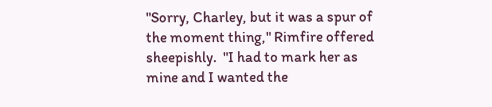"Sorry, Charley, but it was a spur of the moment thing," Rimfire offered sheepishly.  "I had to mark her as mine and I wanted the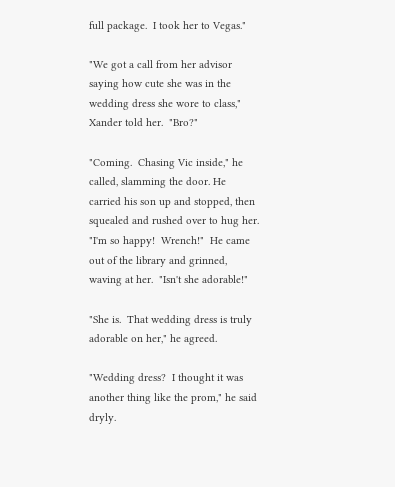full package.  I took her to Vegas."

"We got a call from her advisor saying how cute she was in the wedding dress she wore to class," Xander told her.  "Bro?"

"Coming.  Chasing Vic inside," he called, slamming the door. He carried his son up and stopped, then squealed and rushed over to hug her.  "I'm so happy!  Wrench!"  He came out of the library and grinned, waving at her.  "Isn't she adorable!"

"She is.  That wedding dress is truly adorable on her," he agreed.

"Wedding dress?  I thought it was another thing like the prom," he said dryly.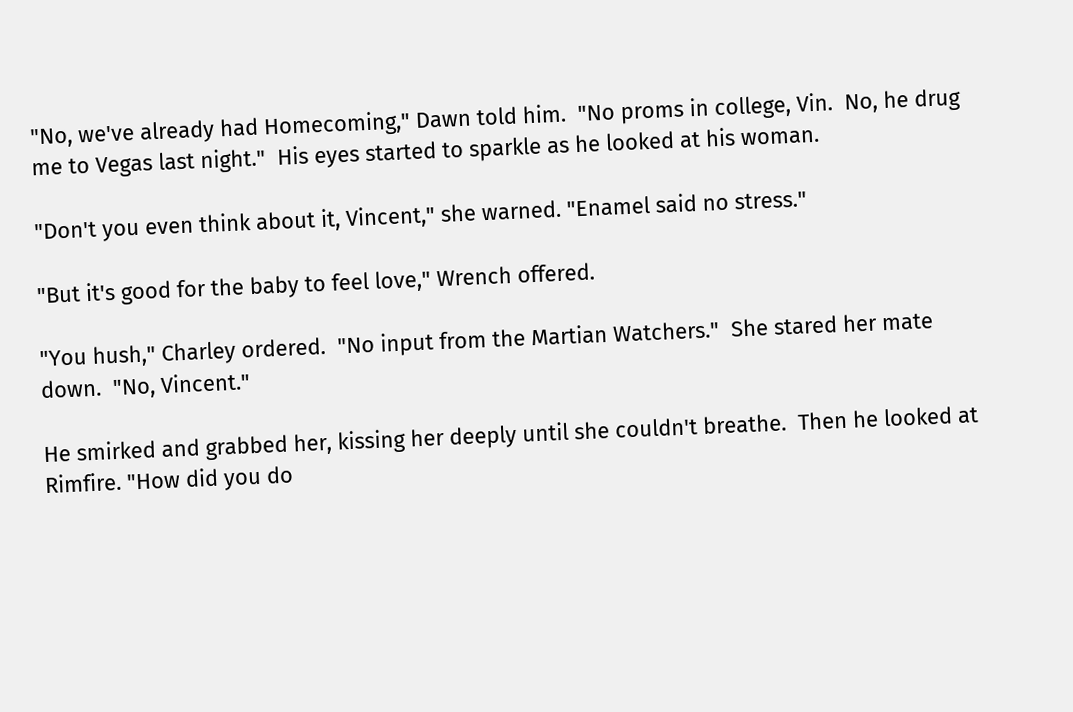"No, we've already had Homecoming," Dawn told him.  "No proms in college, Vin.  No, he drug me to Vegas last night."  His eyes started to sparkle as he looked at his woman.

"Don't you even think about it, Vincent," she warned. "Enamel said no stress."

"But it's good for the baby to feel love," Wrench offered.

"You hush," Charley ordered.  "No input from the Martian Watchers."  She stared her mate down.  "No, Vincent."

He smirked and grabbed her, kissing her deeply until she couldn't breathe.  Then he looked at Rimfire. "How did you do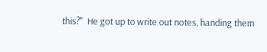this?"  He got up to write out notes, handing them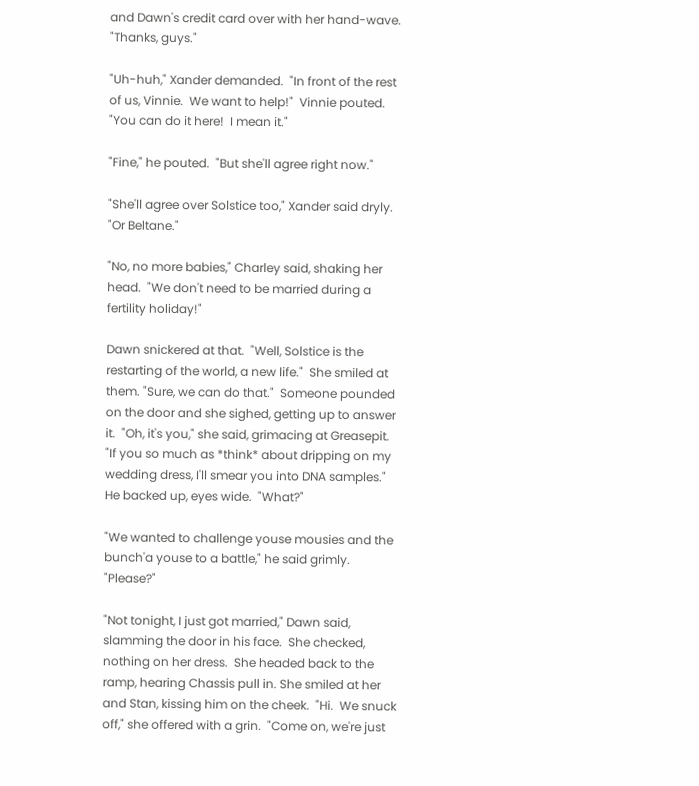and Dawn's credit card over with her hand-wave.   "Thanks, guys."

"Uh-huh," Xander demanded.  "In front of the rest of us, Vinnie.  We want to help!"  Vinnie pouted.  "You can do it here!  I mean it."

"Fine," he pouted.  "But she'll agree right now."

"She'll agree over Solstice too," Xander said dryly.  "Or Beltane."

"No, no more babies," Charley said, shaking her head.  "We don't need to be married during a fertility holiday!"

Dawn snickered at that.  "Well, Solstice is the restarting of the world, a new life."  She smiled at them. "Sure, we can do that."  Someone pounded on the door and she sighed, getting up to answer it.  "Oh, it's you," she said, grimacing at Greasepit.  "If you so much as *think* about dripping on my wedding dress, I'll smear you into DNA samples."  He backed up, eyes wide.  "What?"

"We wanted to challenge youse mousies and the bunch'a youse to a battle," he said grimly.  "Please?"

"Not tonight, I just got married," Dawn said, slamming the door in his face.  She checked, nothing on her dress.  She headed back to the ramp, hearing Chassis pull in. She smiled at her and Stan, kissing him on the cheek.  "Hi.  We snuck off," she offered with a grin.  "Come on, we're just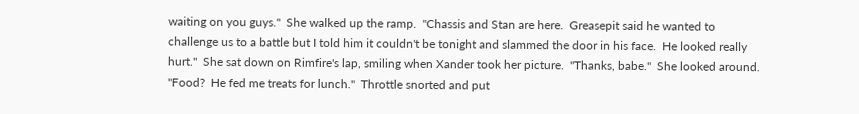waiting on you guys."  She walked up the ramp.  "Chassis and Stan are here.  Greasepit said he wanted to challenge us to a battle but I told him it couldn't be tonight and slammed the door in his face.  He looked really hurt."  She sat down on Rimfire's lap, smiling when Xander took her picture.  "Thanks, babe."  She looked around.  "Food?  He fed me treats for lunch."  Throttle snorted and put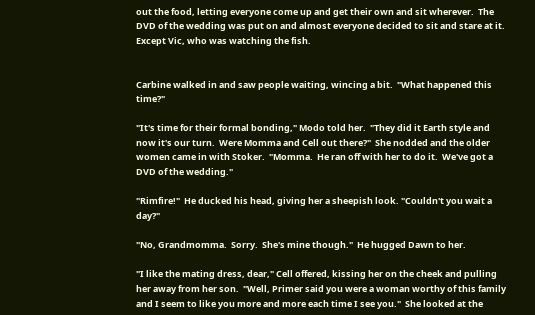out the food, letting everyone come up and get their own and sit wherever.  The DVD of the wedding was put on and almost everyone decided to sit and stare at it.  Except Vic, who was watching the fish.


Carbine walked in and saw people waiting, wincing a bit.  "What happened this time?"

"It's time for their formal bonding," Modo told her.  "They did it Earth style and now it's our turn.  Were Momma and Cell out there?"  She nodded and the older women came in with Stoker.  "Momma.  He ran off with her to do it.  We've got a DVD of the wedding."

"Rimfire!"  He ducked his head, giving her a sheepish look. "Couldn't you wait a day?"

"No, Grandmomma.  Sorry.  She's mine though."  He hugged Dawn to her.

"I like the mating dress, dear," Cell offered, kissing her on the cheek and pulling her away from her son.  "Well, Primer said you were a woman worthy of this family and I seem to like you more and more each time I see you."  She looked at the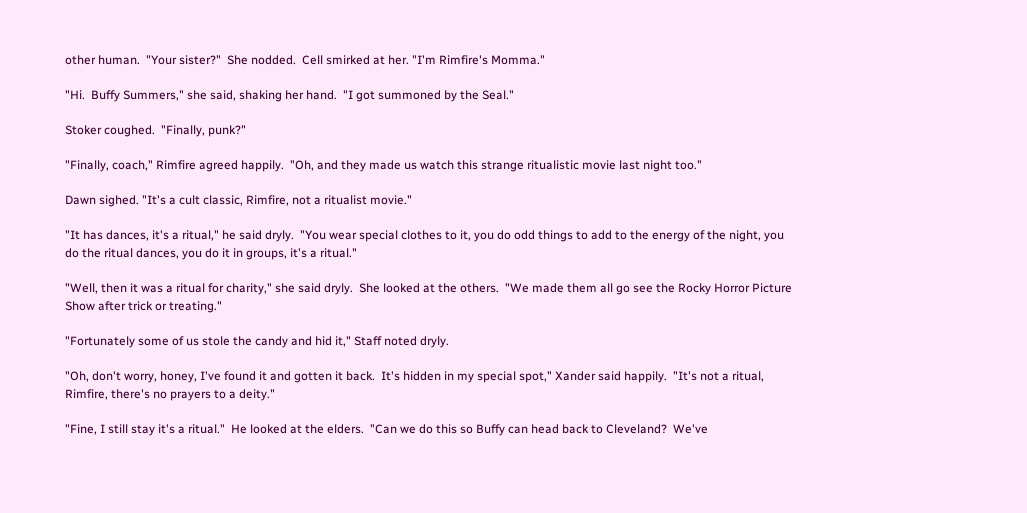other human.  "Your sister?"  She nodded.  Cell smirked at her. "I'm Rimfire's Momma."

"Hi.  Buffy Summers," she said, shaking her hand.  "I got summoned by the Seal."

Stoker coughed.  "Finally, punk?"

"Finally, coach," Rimfire agreed happily.  "Oh, and they made us watch this strange ritualistic movie last night too."

Dawn sighed. "It's a cult classic, Rimfire, not a ritualist movie."

"It has dances, it's a ritual," he said dryly.  "You wear special clothes to it, you do odd things to add to the energy of the night, you do the ritual dances, you do it in groups, it's a ritual."

"Well, then it was a ritual for charity," she said dryly.  She looked at the others.  "We made them all go see the Rocky Horror Picture Show after trick or treating."

"Fortunately some of us stole the candy and hid it," Staff noted dryly.

"Oh, don't worry, honey, I've found it and gotten it back.  It's hidden in my special spot," Xander said happily.  "It's not a ritual, Rimfire, there's no prayers to a deity."

"Fine, I still stay it's a ritual."  He looked at the elders.  "Can we do this so Buffy can head back to Cleveland?  We've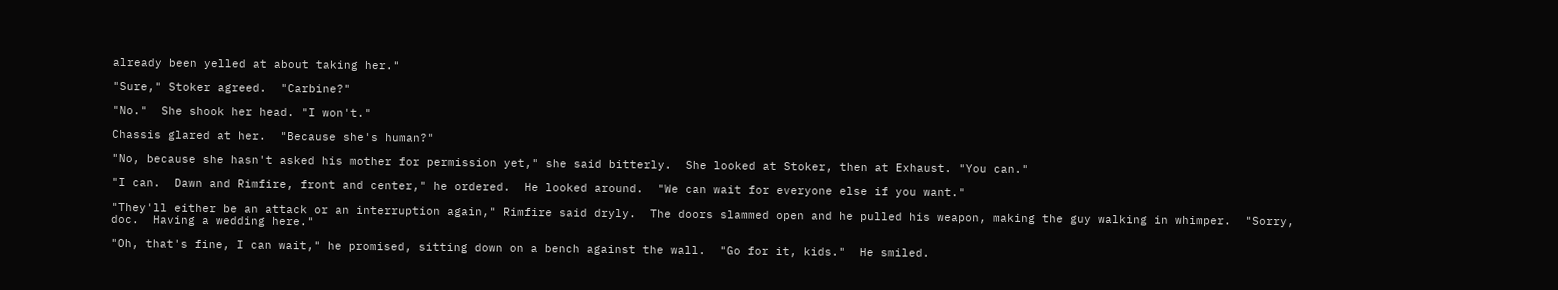already been yelled at about taking her."

"Sure," Stoker agreed.  "Carbine?"

"No."  She shook her head. "I won't."

Chassis glared at her.  "Because she's human?"

"No, because she hasn't asked his mother for permission yet," she said bitterly.  She looked at Stoker, then at Exhaust. "You can."

"I can.  Dawn and Rimfire, front and center," he ordered.  He looked around.  "We can wait for everyone else if you want."

"They'll either be an attack or an interruption again," Rimfire said dryly.  The doors slammed open and he pulled his weapon, making the guy walking in whimper.  "Sorry, doc.  Having a wedding here."

"Oh, that's fine, I can wait," he promised, sitting down on a bench against the wall.  "Go for it, kids."  He smiled.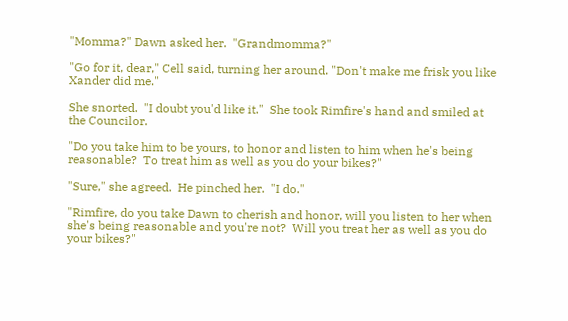"Momma?" Dawn asked her.  "Grandmomma?"

"Go for it, dear," Cell said, turning her around. "Don't make me frisk you like Xander did me."

She snorted.  "I doubt you'd like it."  She took Rimfire's hand and smiled at the Councilor.

"Do you take him to be yours, to honor and listen to him when he's being reasonable?  To treat him as well as you do your bikes?"

"Sure," she agreed.  He pinched her.  "I do."

"Rimfire, do you take Dawn to cherish and honor, will you listen to her when she's being reasonable and you're not?  Will you treat her as well as you do your bikes?"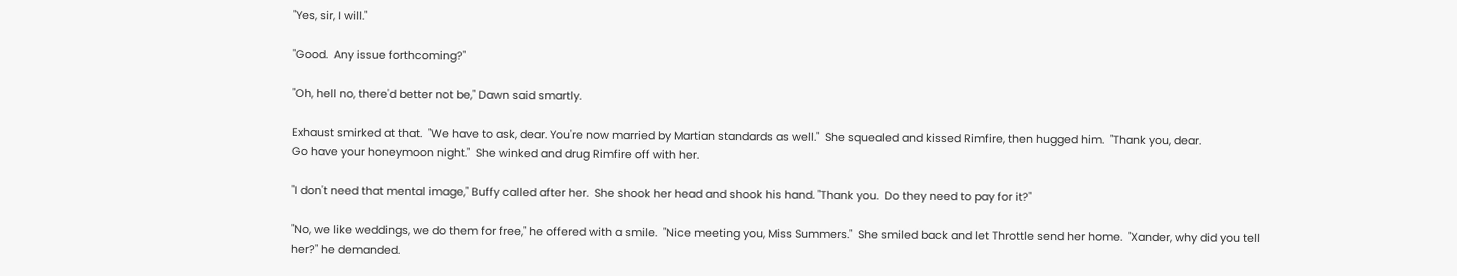"Yes, sir, I will."

"Good.  Any issue forthcoming?"

"Oh, hell no, there'd better not be," Dawn said smartly.

Exhaust smirked at that.  "We have to ask, dear. You're now married by Martian standards as well."  She squealed and kissed Rimfire, then hugged him.  "Thank you, dear.
Go have your honeymoon night."  She winked and drug Rimfire off with her.

"I don't need that mental image," Buffy called after her.  She shook her head and shook his hand. "Thank you.  Do they need to pay for it?"

"No, we like weddings, we do them for free," he offered with a smile.  "Nice meeting you, Miss Summers."  She smiled back and let Throttle send her home.  "Xander, why did you tell her?" he demanded.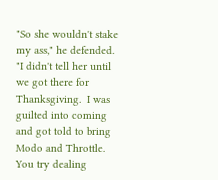"So she wouldn't stake my ass," he defended.  "I didn't tell her until we got there for Thanksgiving.  I was guilted into coming and got told to bring Modo and Throttle.  You try dealing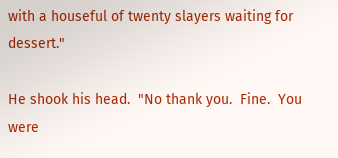with a houseful of twenty slayers waiting for dessert."

He shook his head.  "No thank you.  Fine.  You were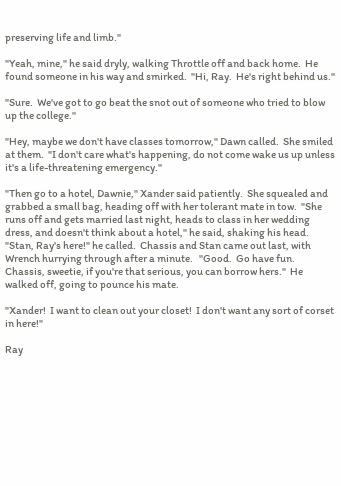preserving life and limb."

"Yeah, mine," he said dryly, walking Throttle off and back home.  He found someone in his way and smirked.  "Hi, Ray.  He's right behind us."

"Sure.  We've got to go beat the snot out of someone who tried to blow up the college."

"Hey, maybe we don't have classes tomorrow," Dawn called.  She smiled at them.  "I don't care what's happening, do not come wake us up unless it's a life-threatening emergency."

"Then go to a hotel, Dawnie," Xander said patiently.  She squealed and grabbed a small bag, heading off with her tolerant mate in tow.  "She runs off and gets married last night, heads to class in her wedding dress, and doesn't think about a hotel," he said, shaking his head.  "Stan, Ray's here!" he called.  Chassis and Stan came out last, with Wrench hurrying through after a minute.   "Good.  Go have fun.  Chassis, sweetie, if you're that serious, you can borrow hers."  He walked off, going to pounce his mate.

"Xander!  I want to clean out your closet!  I don't want any sort of corset in here!"

Ray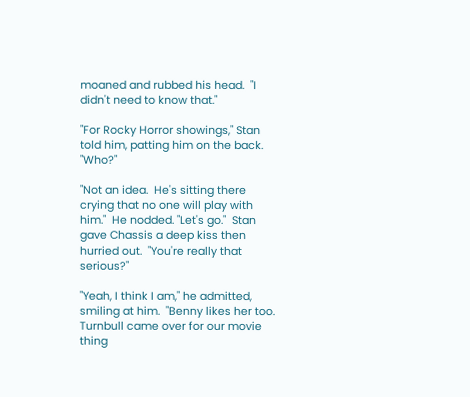moaned and rubbed his head.  "I didn't need to know that."

"For Rocky Horror showings," Stan told him, patting him on the back.  "Who?"

"Not an idea.  He's sitting there crying that no one will play with him."  He nodded. "Let's go."  Stan gave Chassis a deep kiss then hurried out.  "You're really that serious?"

"Yeah, I think I am," he admitted, smiling at him.  "Benny likes her too.  Turnbull came over for our movie thing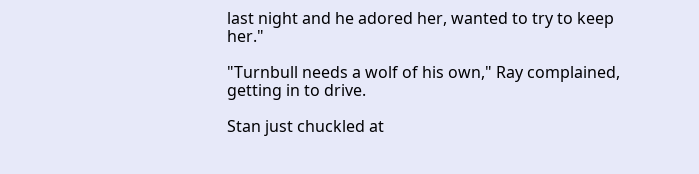last night and he adored her, wanted to try to keep her."

"Turnbull needs a wolf of his own," Ray complained, getting in to drive.

Stan just chuckled at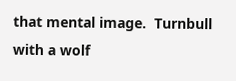that mental image.  Turnbull with a wolf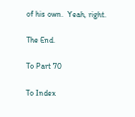of his own.  Yeah, right.

The End.

To Part 70

To Index